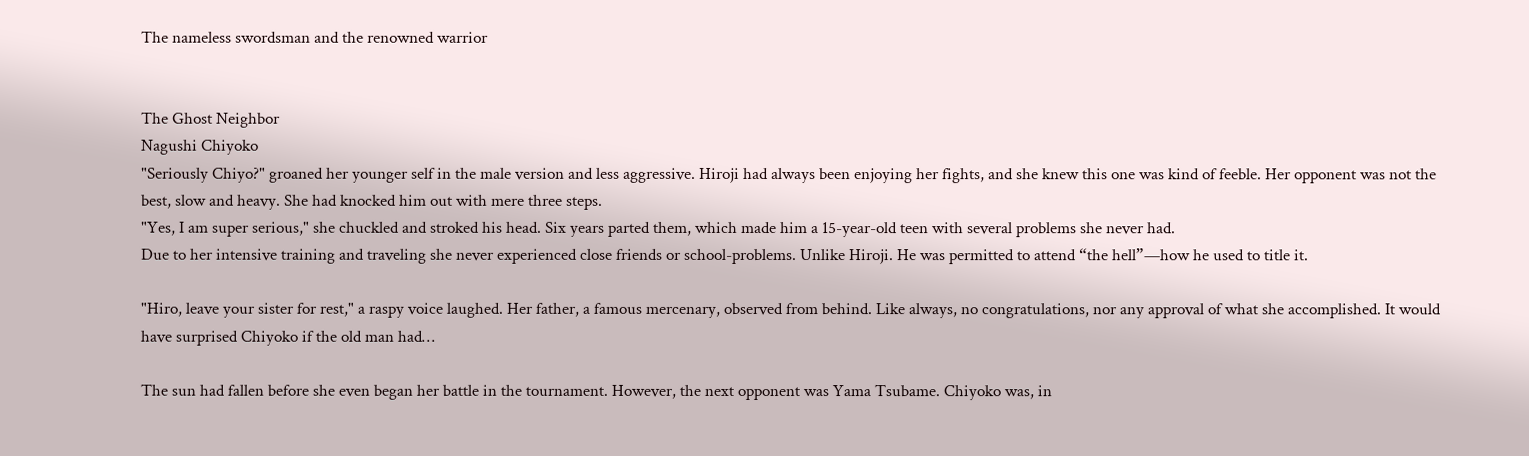The nameless swordsman and the renowned warrior


The Ghost Neighbor
Nagushi Chiyoko
"Seriously Chiyo?" groaned her younger self in the male version and less aggressive. Hiroji had always been enjoying her fights, and she knew this one was kind of feeble. Her opponent was not the best, slow and heavy. She had knocked him out with mere three steps.
"Yes, I am super serious," she chuckled and stroked his head. Six years parted them, which made him a 15-year-old teen with several problems she never had.
Due to her intensive training and traveling she never experienced close friends or school-problems. Unlike Hiroji. He was permitted to attend “the hell”—how he used to title it.

"Hiro, leave your sister for rest," a raspy voice laughed. Her father, a famous mercenary, observed from behind. Like always, no congratulations, nor any approval of what she accomplished. It would have surprised Chiyoko if the old man had…

The sun had fallen before she even began her battle in the tournament. However, the next opponent was Yama Tsubame. Chiyoko was, in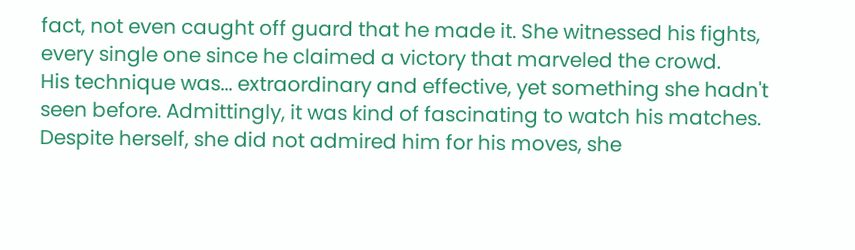fact, not even caught off guard that he made it. She witnessed his fights, every single one since he claimed a victory that marveled the crowd.
His technique was... extraordinary and effective, yet something she hadn't seen before. Admittingly, it was kind of fascinating to watch his matches. Despite herself, she did not admired him for his moves, she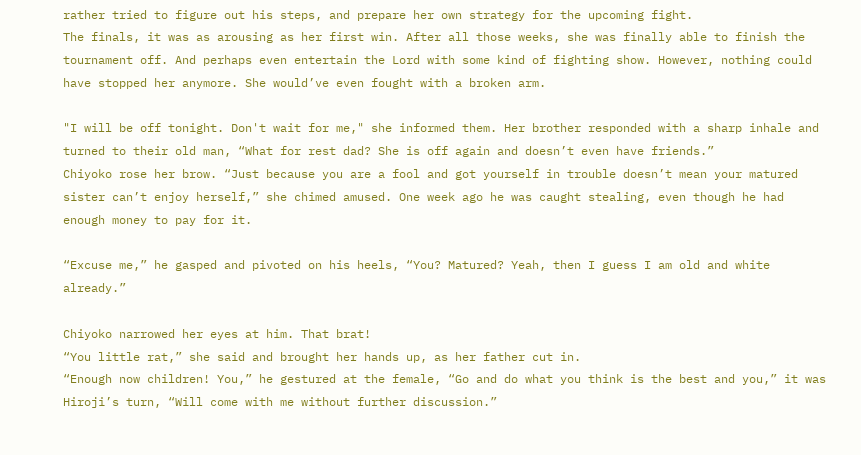rather tried to figure out his steps, and prepare her own strategy for the upcoming fight.
The finals, it was as arousing as her first win. After all those weeks, she was finally able to finish the tournament off. And perhaps even entertain the Lord with some kind of fighting show. However, nothing could have stopped her anymore. She would’ve even fought with a broken arm.

"I will be off tonight. Don't wait for me," she informed them. Her brother responded with a sharp inhale and turned to their old man, “What for rest dad? She is off again and doesn’t even have friends.”
Chiyoko rose her brow. “Just because you are a fool and got yourself in trouble doesn’t mean your matured sister can’t enjoy herself,” she chimed amused. One week ago he was caught stealing, even though he had enough money to pay for it.

“Excuse me,” he gasped and pivoted on his heels, “You? Matured? Yeah, then I guess I am old and white already.”

Chiyoko narrowed her eyes at him. That brat!
“You little rat,” she said and brought her hands up, as her father cut in.
“Enough now children! You,” he gestured at the female, “Go and do what you think is the best and you,” it was Hiroji’s turn, “Will come with me without further discussion.”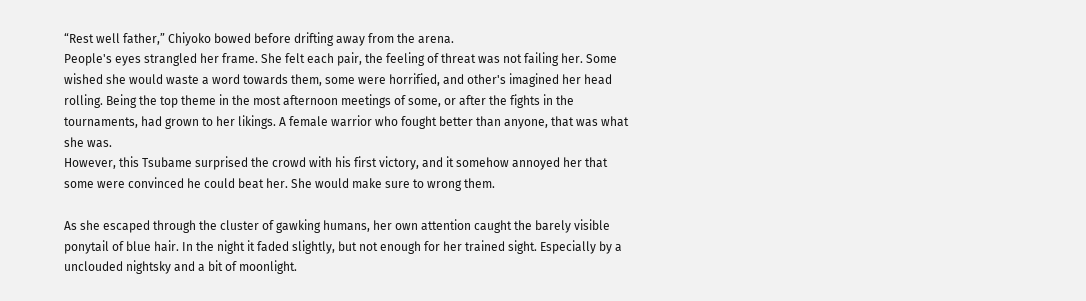“Rest well father,” Chiyoko bowed before drifting away from the arena.
People's eyes strangled her frame. She felt each pair, the feeling of threat was not failing her. Some wished she would waste a word towards them, some were horrified, and other's imagined her head rolling. Being the top theme in the most afternoon meetings of some, or after the fights in the tournaments, had grown to her likings. A female warrior who fought better than anyone, that was what she was.
However, this Tsubame surprised the crowd with his first victory, and it somehow annoyed her that some were convinced he could beat her. She would make sure to wrong them.

As she escaped through the cluster of gawking humans, her own attention caught the barely visible ponytail of blue hair. In the night it faded slightly, but not enough for her trained sight. Especially by a unclouded nightsky and a bit of moonlight.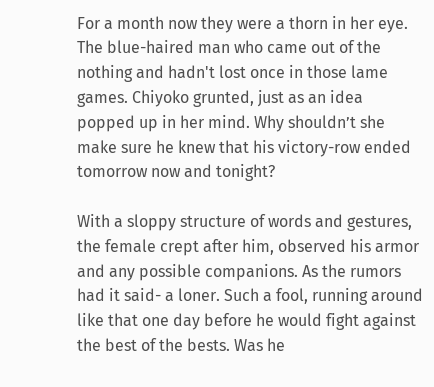For a month now they were a thorn in her eye. The blue-haired man who came out of the nothing and hadn't lost once in those lame games. Chiyoko grunted, just as an idea popped up in her mind. Why shouldn’t she make sure he knew that his victory-row ended tomorrow now and tonight?

With a sloppy structure of words and gestures, the female crept after him, observed his armor and any possible companions. As the rumors had it said- a loner. Such a fool, running around like that one day before he would fight against the best of the bests. Was he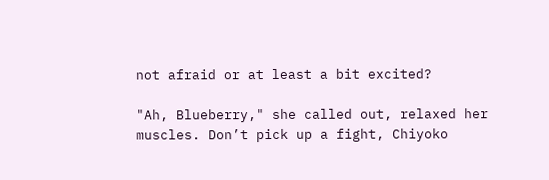not afraid or at least a bit excited?

"Ah, Blueberry," she called out, relaxed her muscles. Don’t pick up a fight, Chiyoko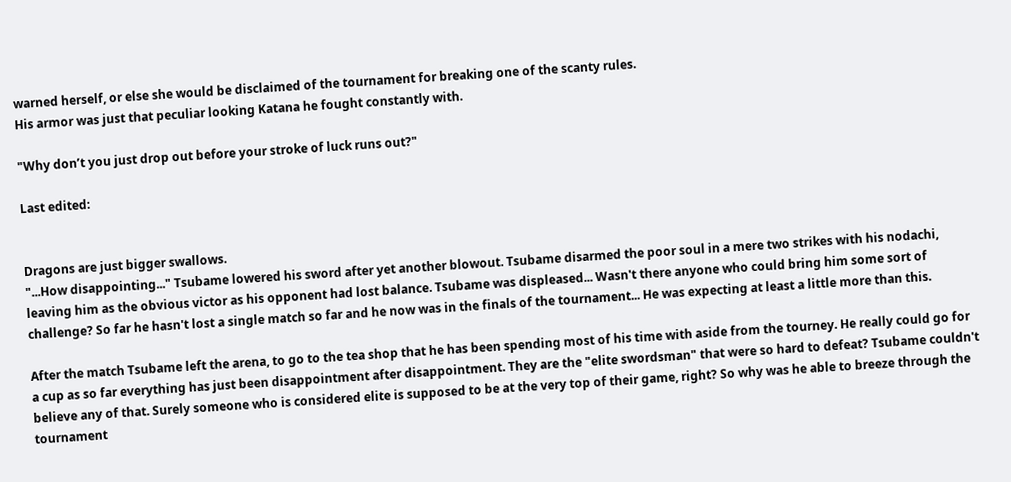warned herself, or else she would be disclaimed of the tournament for breaking one of the scanty rules.
His armor was just that peculiar looking Katana he fought constantly with.

"Why don’t you just drop out before your stroke of luck runs out?"

Last edited:


Dragons are just bigger swallows.
"...How disappointing..." Tsubame lowered his sword after yet another blowout. Tsubame disarmed the poor soul in a mere two strikes with his nodachi, leaving him as the obvious victor as his opponent had lost balance. Tsubame was displeased... Wasn't there anyone who could bring him some sort of challenge? So far he hasn't lost a single match so far and he now was in the finals of the tournament... He was expecting at least a little more than this.

After the match Tsubame left the arena, to go to the tea shop that he has been spending most of his time with aside from the tourney. He really could go for a cup as so far everything has just been disappointment after disappointment. They are the "elite swordsman" that were so hard to defeat? Tsubame couldn't believe any of that. Surely someone who is considered elite is supposed to be at the very top of their game, right? So why was he able to breeze through the tournament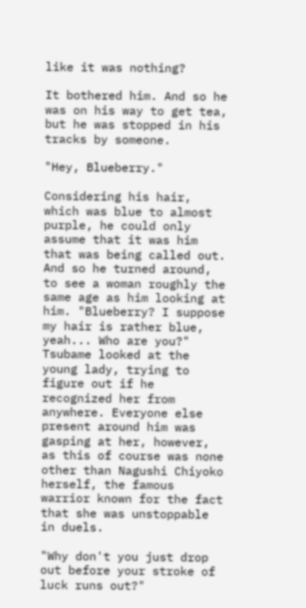like it was nothing?

It bothered him. And so he was on his way to get tea, but he was stopped in his tracks by someone.

"Hey, Blueberry."

Considering his hair, which was blue to almost purple, he could only assume that it was him that was being called out. And so he turned around, to see a woman roughly the same age as him looking at him. "Blueberry? I suppose my hair is rather blue, yeah... Who are you?" Tsubame looked at the young lady, trying to figure out if he recognized her from anywhere. Everyone else present around him was gasping at her, however, as this of course was none other than Nagushi Chiyoko herself, the famous warrior known for the fact that she was unstoppable in duels.

"Why don't you just drop out before your stroke of luck runs out?"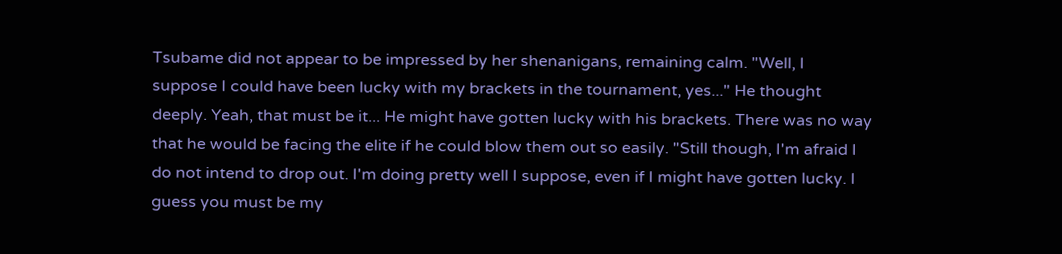Tsubame did not appear to be impressed by her shenanigans, remaining calm. "Well, I suppose I could have been lucky with my brackets in the tournament, yes..." He thought deeply. Yeah, that must be it... He might have gotten lucky with his brackets. There was no way that he would be facing the elite if he could blow them out so easily. "Still though, I'm afraid I do not intend to drop out. I'm doing pretty well I suppose, even if I might have gotten lucky. I guess you must be my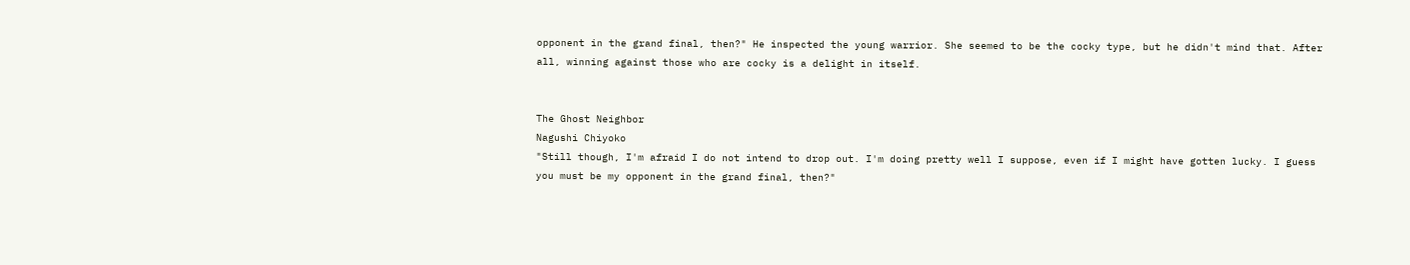opponent in the grand final, then?" He inspected the young warrior. She seemed to be the cocky type, but he didn't mind that. After all, winning against those who are cocky is a delight in itself.


The Ghost Neighbor
Nagushi Chiyoko
"Still though, I'm afraid I do not intend to drop out. I'm doing pretty well I suppose, even if I might have gotten lucky. I guess you must be my opponent in the grand final, then?"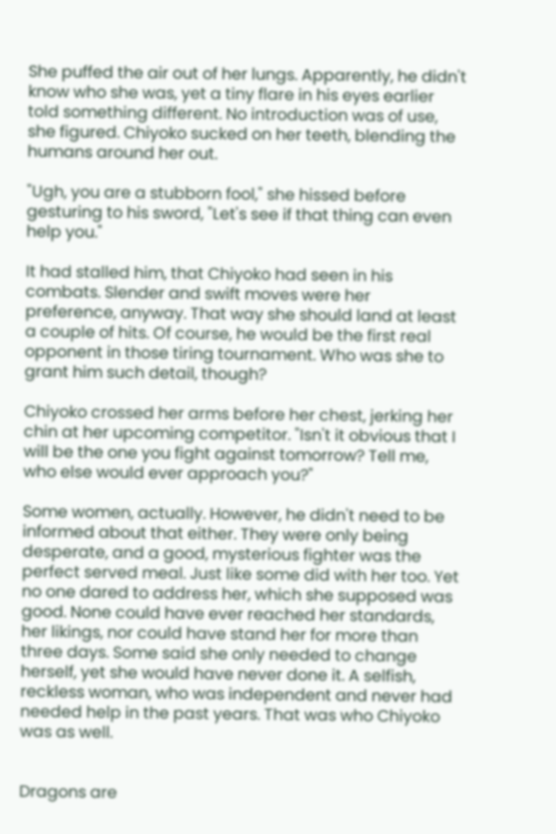She puffed the air out of her lungs. Apparently, he didn't know who she was, yet a tiny flare in his eyes earlier told something different. No introduction was of use, she figured. Chiyoko sucked on her teeth, blending the humans around her out.

"Ugh, you are a stubborn fool," she hissed before gesturing to his sword, "Let's see if that thing can even help you."

It had stalled him, that Chiyoko had seen in his combats. Slender and swift moves were her preference, anyway. That way she should land at least a couple of hits. Of course, he would be the first real opponent in those tiring tournament. Who was she to grant him such detail, though?

Chiyoko crossed her arms before her chest, jerking her chin at her upcoming competitor. "Isn't it obvious that I will be the one you fight against tomorrow? Tell me, who else would ever approach you?"

Some women, actually. However, he didn't need to be informed about that either. They were only being desperate, and a good, mysterious fighter was the perfect served meal. Just like some did with her too. Yet no one dared to address her, which she supposed was good. None could have ever reached her standards, her likings, nor could have stand her for more than three days. Some said she only needed to change herself, yet she would have never done it. A selfish, reckless woman, who was independent and never had needed help in the past years. That was who Chiyoko was as well.


Dragons are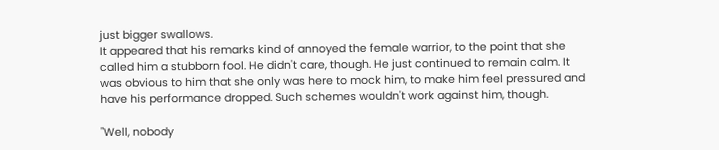just bigger swallows.
It appeared that his remarks kind of annoyed the female warrior, to the point that she called him a stubborn fool. He didn't care, though. He just continued to remain calm. It was obvious to him that she only was here to mock him, to make him feel pressured and have his performance dropped. Such schemes wouldn't work against him, though.

"Well, nobody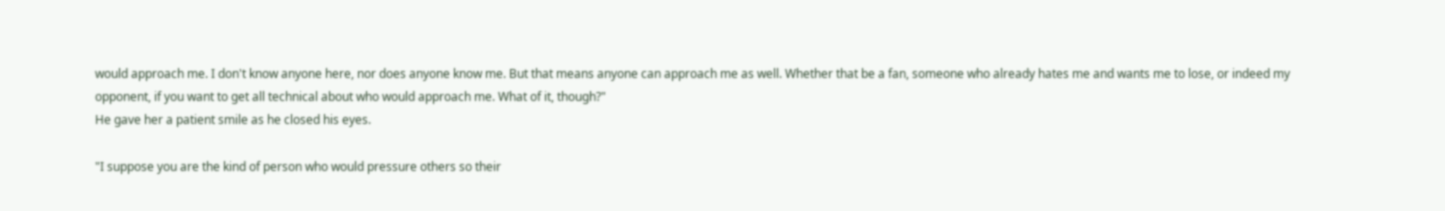would approach me. I don't know anyone here, nor does anyone know me. But that means anyone can approach me as well. Whether that be a fan, someone who already hates me and wants me to lose, or indeed my opponent, if you want to get all technical about who would approach me. What of it, though?"
He gave her a patient smile as he closed his eyes.

"I suppose you are the kind of person who would pressure others so their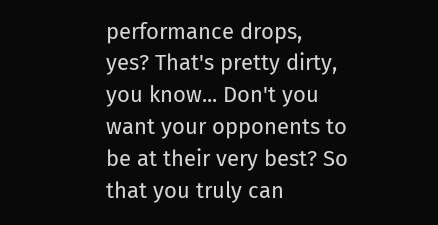performance drops, yes? That's pretty dirty, you know... Don't you want your opponents to be at their very best? So that you truly can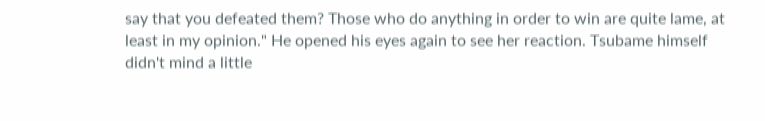say that you defeated them? Those who do anything in order to win are quite lame, at least in my opinion." He opened his eyes again to see her reaction. Tsubame himself didn't mind a little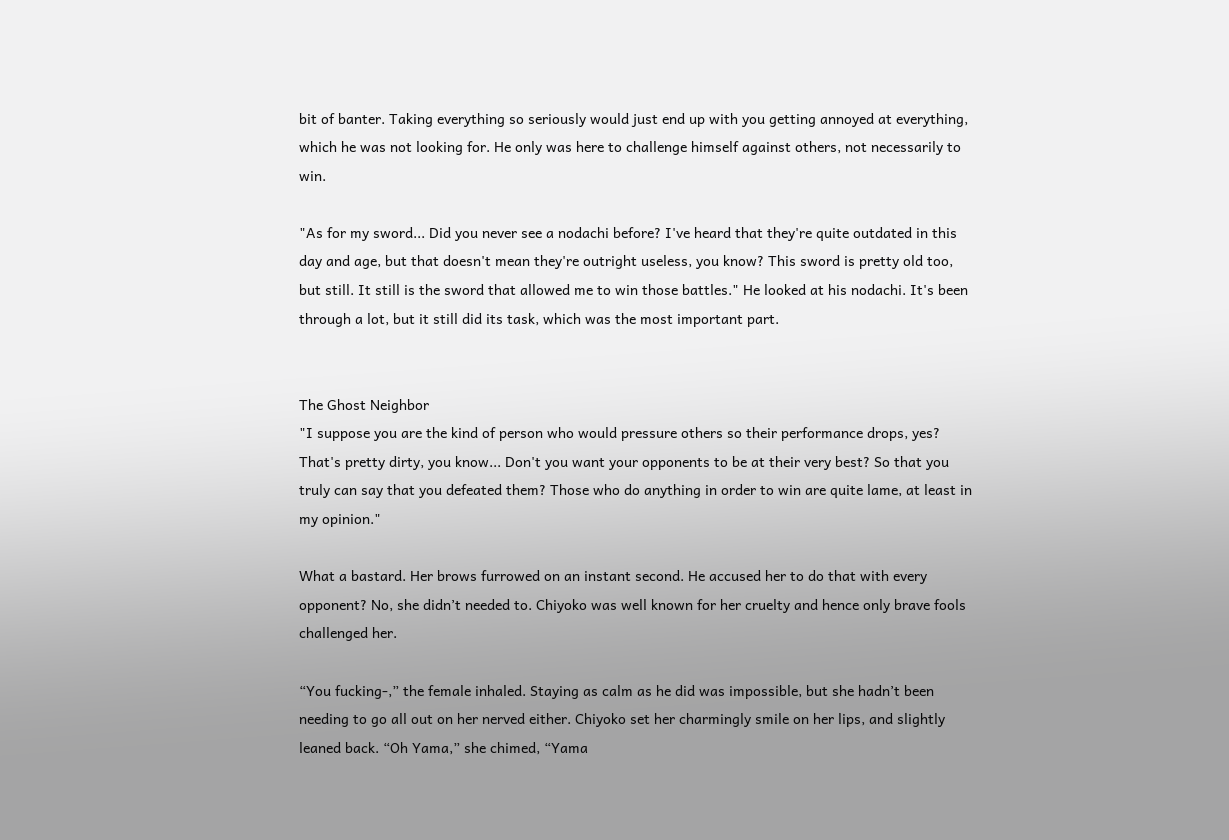bit of banter. Taking everything so seriously would just end up with you getting annoyed at everything, which he was not looking for. He only was here to challenge himself against others, not necessarily to win.

"As for my sword... Did you never see a nodachi before? I've heard that they're quite outdated in this day and age, but that doesn't mean they're outright useless, you know? This sword is pretty old too, but still. It still is the sword that allowed me to win those battles." He looked at his nodachi. It's been through a lot, but it still did its task, which was the most important part.


The Ghost Neighbor
"I suppose you are the kind of person who would pressure others so their performance drops, yes? That's pretty dirty, you know... Don't you want your opponents to be at their very best? So that you truly can say that you defeated them? Those who do anything in order to win are quite lame, at least in my opinion."

What a bastard. Her brows furrowed on an instant second. He accused her to do that with every opponent? No, she didn’t needed to. Chiyoko was well known for her cruelty and hence only brave fools challenged her.

“You fucking-,” the female inhaled. Staying as calm as he did was impossible, but she hadn’t been needing to go all out on her nerved either. Chiyoko set her charmingly smile on her lips, and slightly leaned back. “Oh Yama,” she chimed, “Yama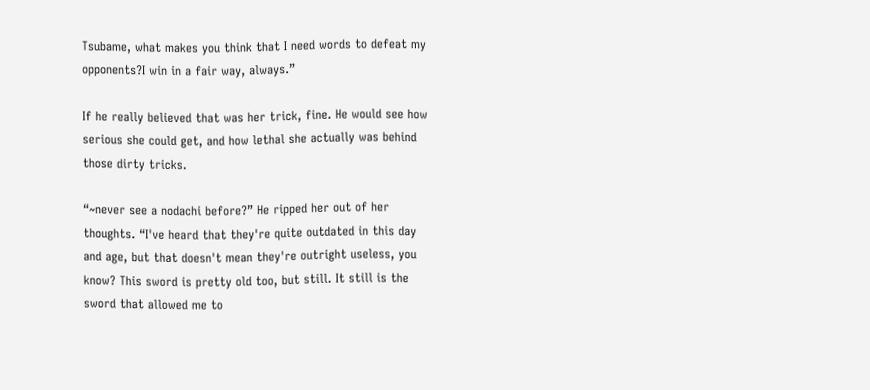Tsubame, what makes you think that I need words to defeat my opponents?I win in a fair way, always.”

If he really believed that was her trick, fine. He would see how serious she could get, and how lethal she actually was behind those dirty tricks.

“~never see a nodachi before?” He ripped her out of her thoughts. “I've heard that they're quite outdated in this day and age, but that doesn't mean they're outright useless, you know? This sword is pretty old too, but still. It still is the sword that allowed me to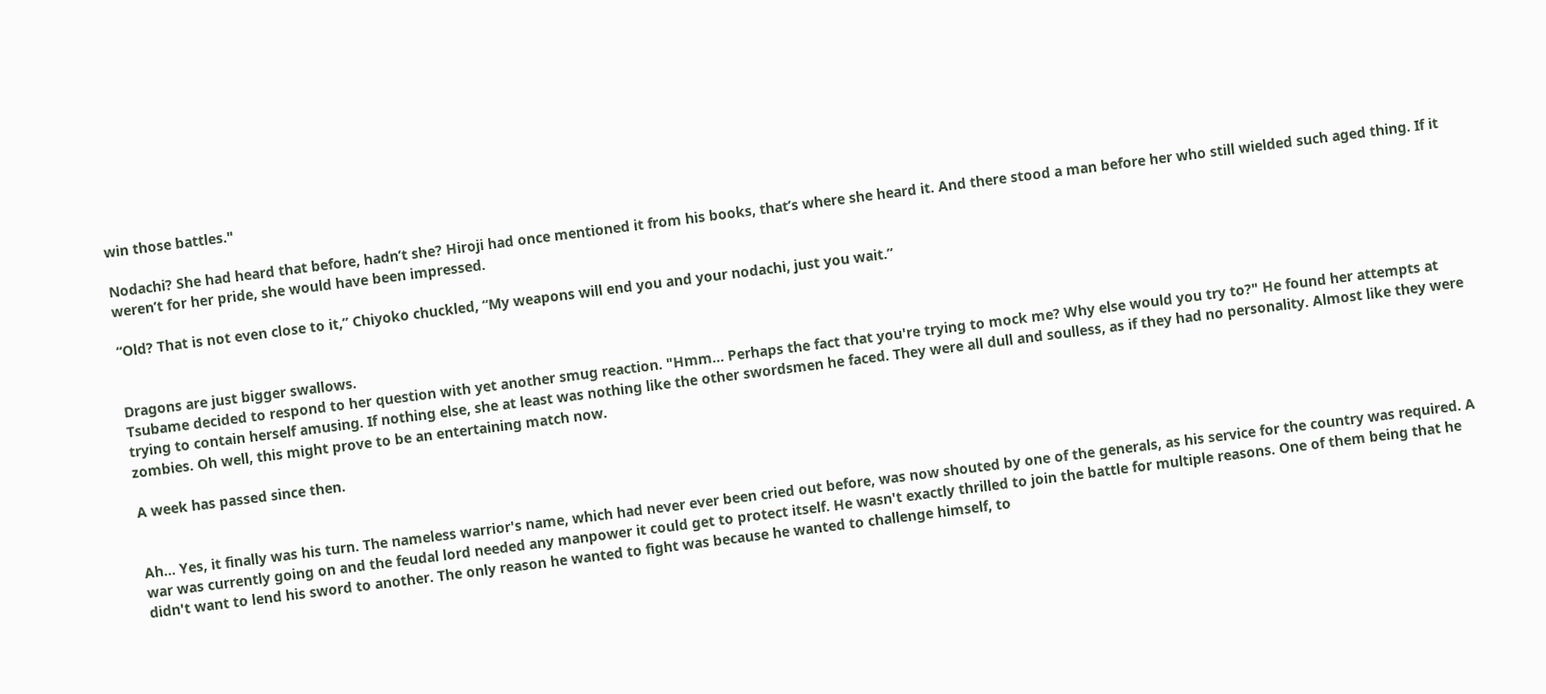win those battles."

Nodachi? She had heard that before, hadn’t she? Hiroji had once mentioned it from his books, that’s where she heard it. And there stood a man before her who still wielded such aged thing. If it weren’t for her pride, she would have been impressed.

“Old? That is not even close to it,” Chiyoko chuckled, “My weapons will end you and your nodachi, just you wait.”


Dragons are just bigger swallows.
Tsubame decided to respond to her question with yet another smug reaction. "Hmm... Perhaps the fact that you're trying to mock me? Why else would you try to?" He found her attempts at trying to contain herself amusing. If nothing else, she at least was nothing like the other swordsmen he faced. They were all dull and soulless, as if they had no personality. Almost like they were zombies. Oh well, this might prove to be an entertaining match now.

A week has passed since then.


Ah... Yes, it finally was his turn. The nameless warrior's name, which had never ever been cried out before, was now shouted by one of the generals, as his service for the country was required. A war was currently going on and the feudal lord needed any manpower it could get to protect itself. He wasn't exactly thrilled to join the battle for multiple reasons. One of them being that he didn't want to lend his sword to another. The only reason he wanted to fight was because he wanted to challenge himself, to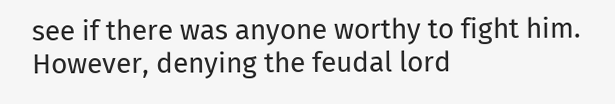see if there was anyone worthy to fight him. However, denying the feudal lord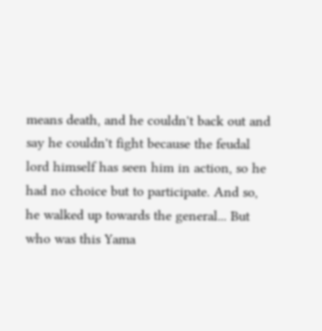means death, and he couldn't back out and say he couldn't fight because the feudal lord himself has seen him in action, so he had no choice but to participate. And so, he walked up towards the general... But who was this Yama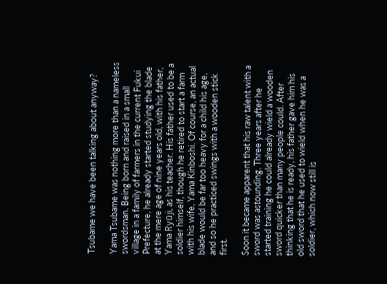Tsubame we have been talking about anyway?

Yama Tsubame was nothing more than a nameless swordsman. Being born and raised in a small village in a family of farmers in the current Fukui Prefecture, he already started studying the blade at the mere age of nine years old, with his father, Yama Ryūji, as his teacher. His father used to be a soldier himself, though he retired to start a farm with his wife, Yama Kinboshi. Of course, an actual blade would be far too heavy for a child his age, and so he practiced swings with a wooden stick first.

Soon it became apparent that his raw talent with a sword was astounding. Three years after he started training he could already wield a wooden sword quicker than many people could. After thinking that he is ready, his father gave him his old sword that he used to wield when he was a soldier, which now still is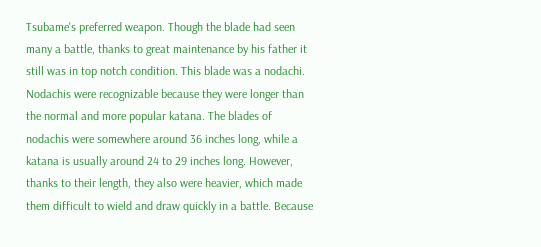Tsubame's preferred weapon. Though the blade had seen many a battle, thanks to great maintenance by his father it still was in top notch condition. This blade was a nodachi. Nodachis were recognizable because they were longer than the normal and more popular katana. The blades of nodachis were somewhere around 36 inches long, while a katana is usually around 24 to 29 inches long. However, thanks to their length, they also were heavier, which made them difficult to wield and draw quickly in a battle. Because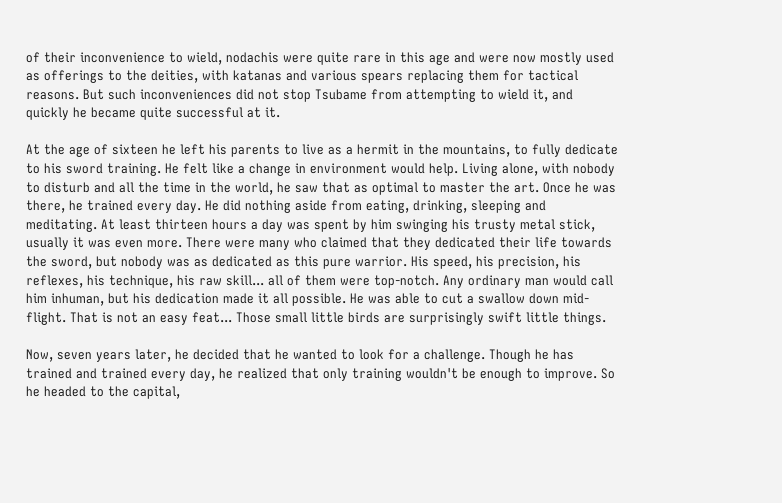of their inconvenience to wield, nodachis were quite rare in this age and were now mostly used as offerings to the deities, with katanas and various spears replacing them for tactical reasons. But such inconveniences did not stop Tsubame from attempting to wield it, and quickly he became quite successful at it.

At the age of sixteen he left his parents to live as a hermit in the mountains, to fully dedicate to his sword training. He felt like a change in environment would help. Living alone, with nobody to disturb and all the time in the world, he saw that as optimal to master the art. Once he was there, he trained every day. He did nothing aside from eating, drinking, sleeping and meditating. At least thirteen hours a day was spent by him swinging his trusty metal stick, usually it was even more. There were many who claimed that they dedicated their life towards the sword, but nobody was as dedicated as this pure warrior. His speed, his precision, his reflexes, his technique, his raw skill... all of them were top-notch. Any ordinary man would call him inhuman, but his dedication made it all possible. He was able to cut a swallow down mid-flight. That is not an easy feat... Those small little birds are surprisingly swift little things.

Now, seven years later, he decided that he wanted to look for a challenge. Though he has trained and trained every day, he realized that only training wouldn't be enough to improve. So he headed to the capital,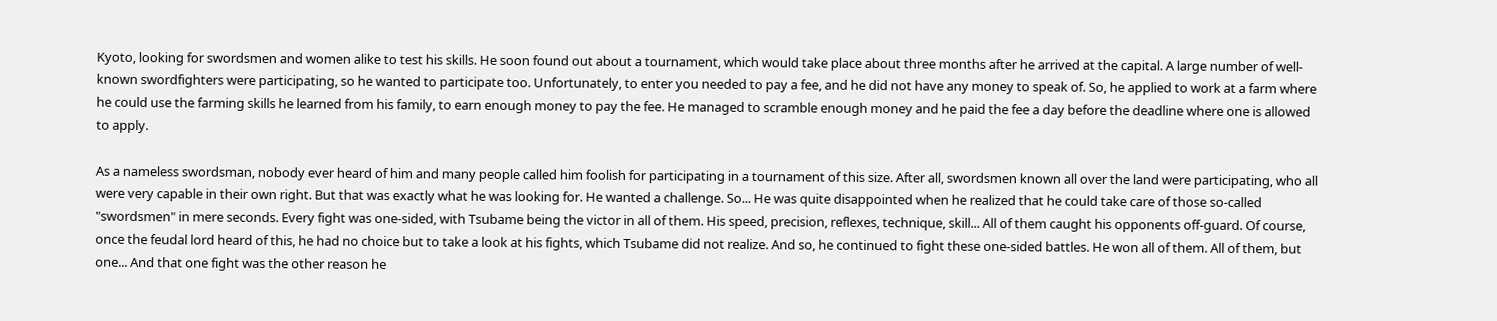Kyoto, looking for swordsmen and women alike to test his skills. He soon found out about a tournament, which would take place about three months after he arrived at the capital. A large number of well-known swordfighters were participating, so he wanted to participate too. Unfortunately, to enter you needed to pay a fee, and he did not have any money to speak of. So, he applied to work at a farm where he could use the farming skills he learned from his family, to earn enough money to pay the fee. He managed to scramble enough money and he paid the fee a day before the deadline where one is allowed to apply.

As a nameless swordsman, nobody ever heard of him and many people called him foolish for participating in a tournament of this size. After all, swordsmen known all over the land were participating, who all were very capable in their own right. But that was exactly what he was looking for. He wanted a challenge. So... He was quite disappointed when he realized that he could take care of those so-called "swordsmen" in mere seconds. Every fight was one-sided, with Tsubame being the victor in all of them. His speed, precision, reflexes, technique, skill... All of them caught his opponents off-guard. Of course, once the feudal lord heard of this, he had no choice but to take a look at his fights, which Tsubame did not realize. And so, he continued to fight these one-sided battles. He won all of them. All of them, but one... And that one fight was the other reason he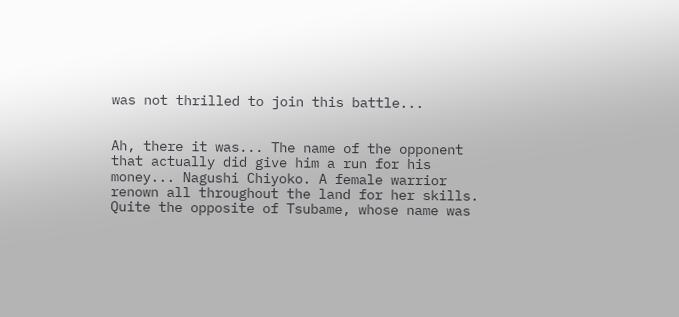was not thrilled to join this battle...


Ah, there it was... The name of the opponent that actually did give him a run for his money... Nagushi Chiyoko. A female warrior renown all throughout the land for her skills. Quite the opposite of Tsubame, whose name was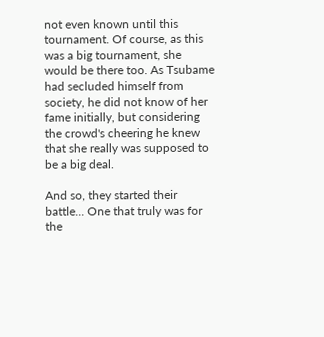not even known until this tournament. Of course, as this was a big tournament, she would be there too. As Tsubame had secluded himself from society, he did not know of her fame initially, but considering the crowd's cheering he knew that she really was supposed to be a big deal.

And so, they started their battle... One that truly was for the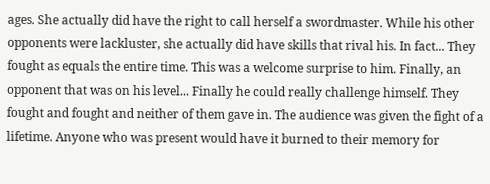ages. She actually did have the right to call herself a swordmaster. While his other opponents were lackluster, she actually did have skills that rival his. In fact... They fought as equals the entire time. This was a welcome surprise to him. Finally, an opponent that was on his level... Finally he could really challenge himself. They fought and fought and neither of them gave in. The audience was given the fight of a lifetime. Anyone who was present would have it burned to their memory for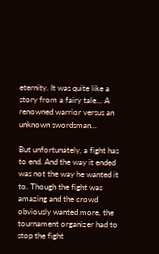eternity. It was quite like a story from a fairy tale... A renowned warrior versus an unknown swordsman...

But unfortunately, a fight has to end. And the way it ended was not the way he wanted it to. Though the fight was amazing and the crowd obviously wanted more, the tournament organizer had to stop the fight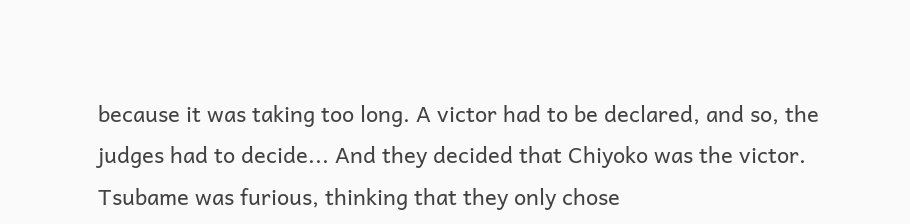because it was taking too long. A victor had to be declared, and so, the judges had to decide... And they decided that Chiyoko was the victor. Tsubame was furious, thinking that they only chose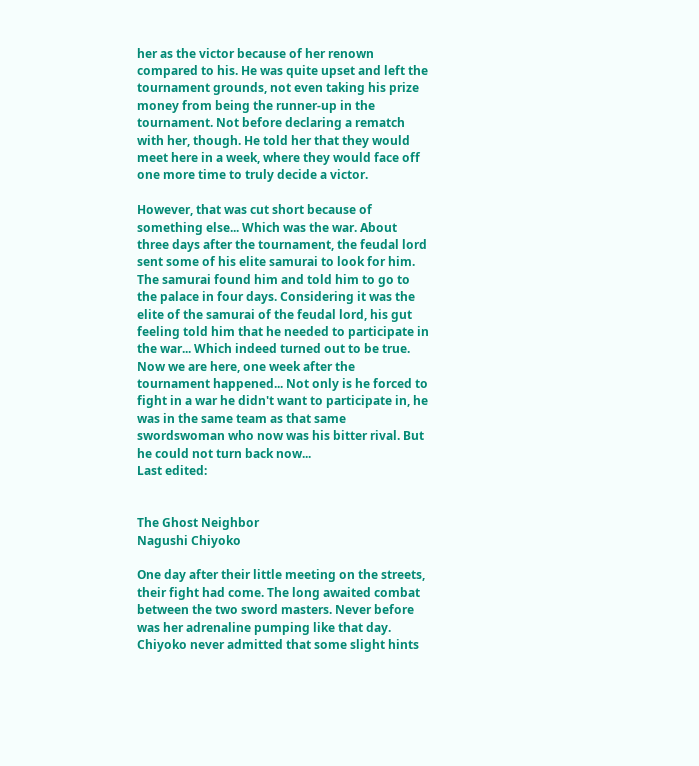her as the victor because of her renown compared to his. He was quite upset and left the tournament grounds, not even taking his prize money from being the runner-up in the tournament. Not before declaring a rematch with her, though. He told her that they would meet here in a week, where they would face off one more time to truly decide a victor.

However, that was cut short because of something else... Which was the war. About three days after the tournament, the feudal lord sent some of his elite samurai to look for him. The samurai found him and told him to go to the palace in four days. Considering it was the elite of the samurai of the feudal lord, his gut feeling told him that he needed to participate in the war... Which indeed turned out to be true. Now we are here, one week after the tournament happened... Not only is he forced to fight in a war he didn't want to participate in, he was in the same team as that same swordswoman who now was his bitter rival. But he could not turn back now...
Last edited:


The Ghost Neighbor
Nagushi Chiyoko

One day after their little meeting on the streets, their fight had come. The long awaited combat between the two sword masters. Never before was her adrenaline pumping like that day. Chiyoko never admitted that some slight hints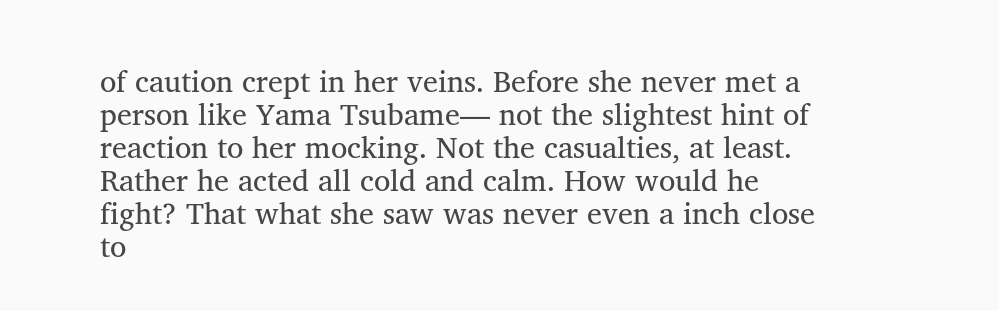of caution crept in her veins. Before she never met a person like Yama Tsubame— not the slightest hint of reaction to her mocking. Not the casualties, at least. Rather he acted all cold and calm. How would he fight? That what she saw was never even a inch close to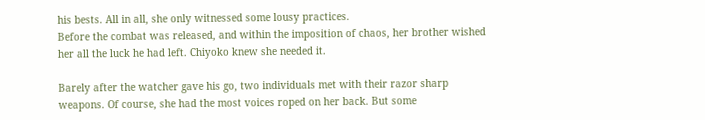his bests. All in all, she only witnessed some lousy practices.
Before the combat was released, and within the imposition of chaos, her brother wished her all the luck he had left. Chiyoko knew she needed it.

Barely after the watcher gave his go, two individuals met with their razor sharp weapons. Of course, she had the most voices roped on her back. But some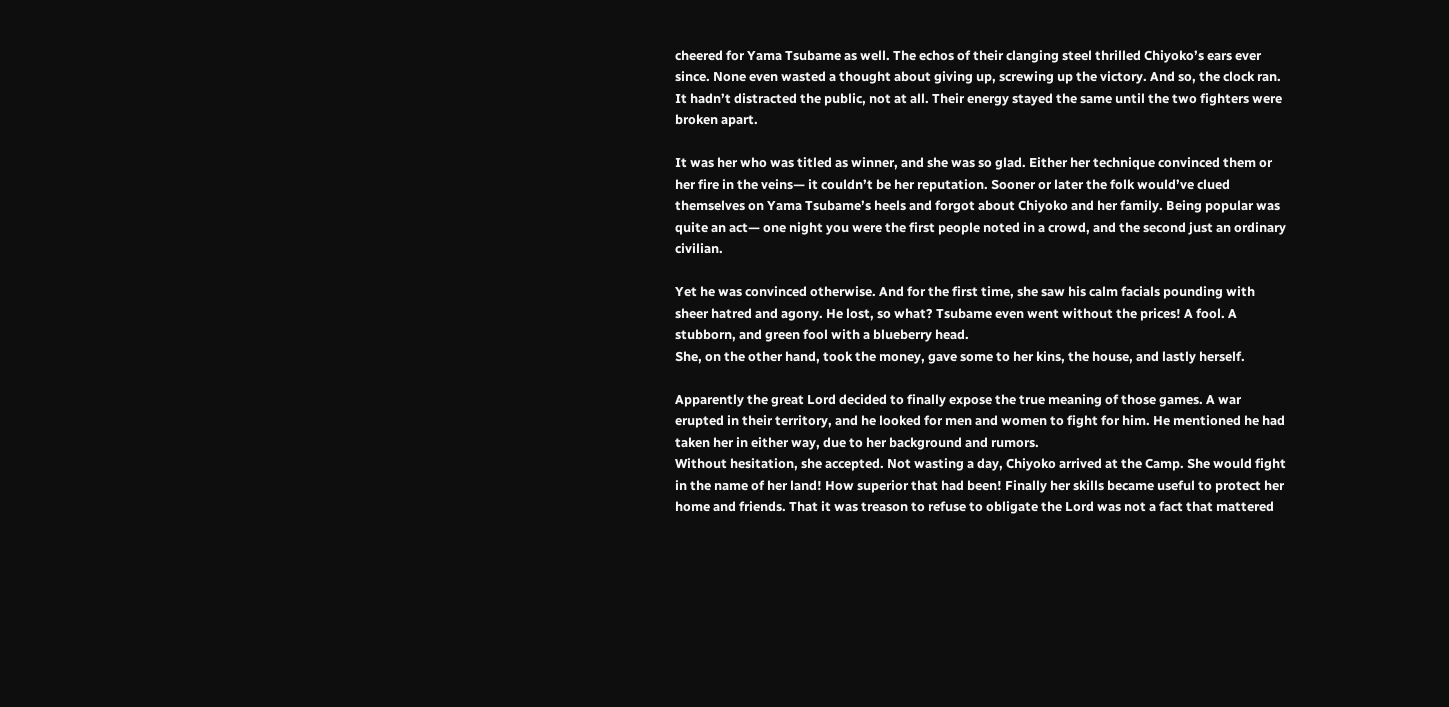cheered for Yama Tsubame as well. The echos of their clanging steel thrilled Chiyoko’s ears ever since. None even wasted a thought about giving up, screwing up the victory. And so, the clock ran. It hadn’t distracted the public, not at all. Their energy stayed the same until the two fighters were broken apart.

It was her who was titled as winner, and she was so glad. Either her technique convinced them or her fire in the veins— it couldn’t be her reputation. Sooner or later the folk would’ve clued themselves on Yama Tsubame’s heels and forgot about Chiyoko and her family. Being popular was quite an act— one night you were the first people noted in a crowd, and the second just an ordinary civilian.

Yet he was convinced otherwise. And for the first time, she saw his calm facials pounding with sheer hatred and agony. He lost, so what? Tsubame even went without the prices! A fool. A stubborn, and green fool with a blueberry head.
She, on the other hand, took the money, gave some to her kins, the house, and lastly herself.

Apparently the great Lord decided to finally expose the true meaning of those games. A war erupted in their territory, and he looked for men and women to fight for him. He mentioned he had taken her in either way, due to her background and rumors.
Without hesitation, she accepted. Not wasting a day, Chiyoko arrived at the Camp. She would fight in the name of her land! How superior that had been! Finally her skills became useful to protect her home and friends. That it was treason to refuse to obligate the Lord was not a fact that mattered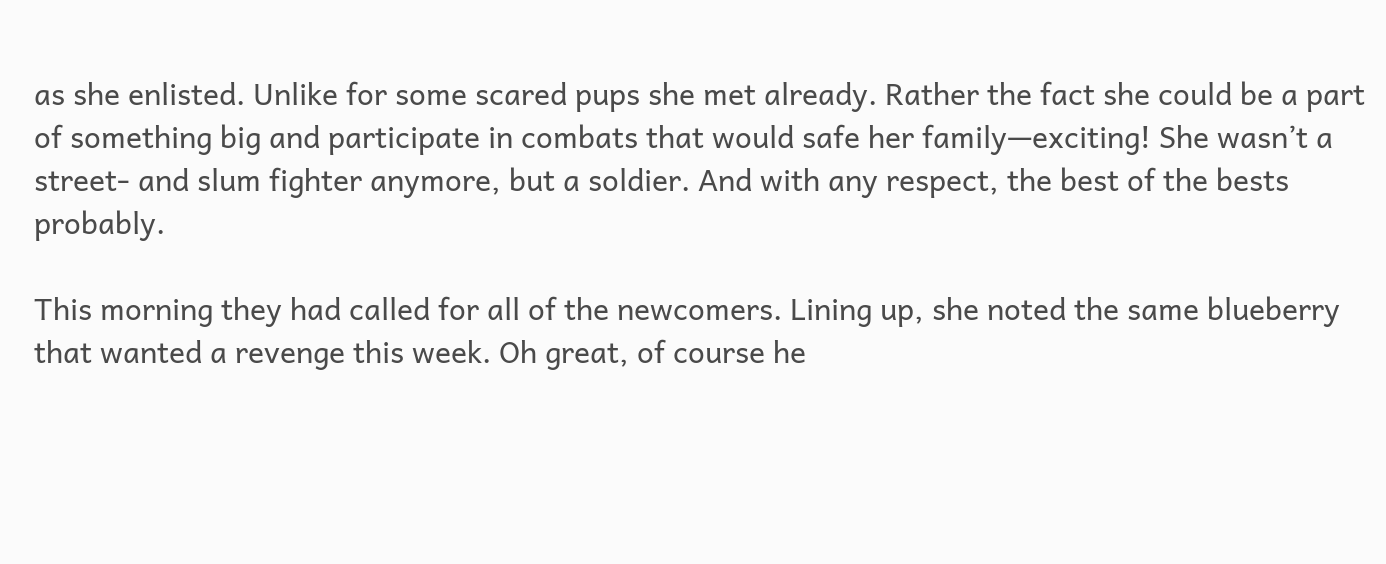as she enlisted. Unlike for some scared pups she met already. Rather the fact she could be a part of something big and participate in combats that would safe her family—exciting! She wasn’t a street- and slum fighter anymore, but a soldier. And with any respect, the best of the bests probably.

This morning they had called for all of the newcomers. Lining up, she noted the same blueberry that wanted a revenge this week. Oh great, of course he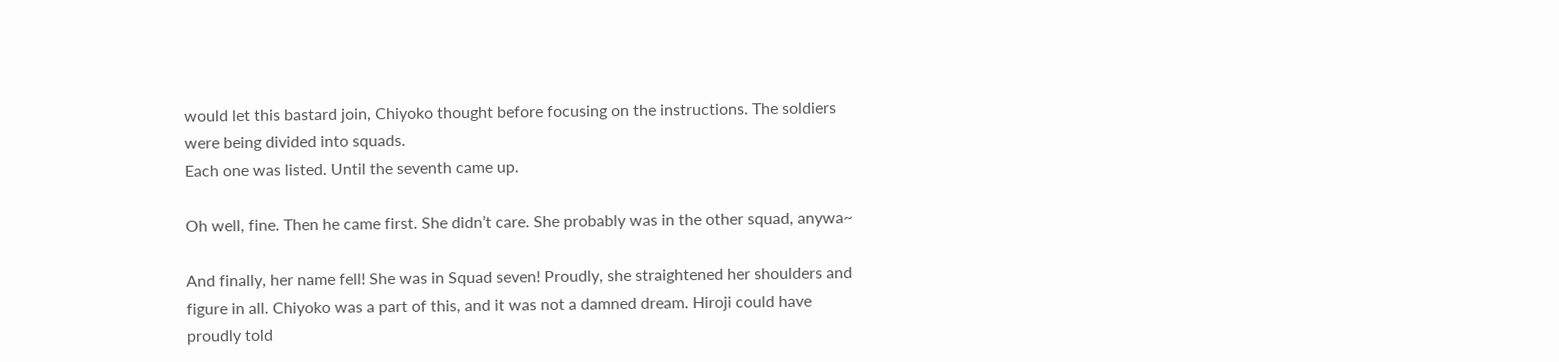would let this bastard join, Chiyoko thought before focusing on the instructions. The soldiers were being divided into squads.
Each one was listed. Until the seventh came up.

Oh well, fine. Then he came first. She didn’t care. She probably was in the other squad, anywa~

And finally, her name fell! She was in Squad seven! Proudly, she straightened her shoulders and figure in all. Chiyoko was a part of this, and it was not a damned dream. Hiroji could have proudly told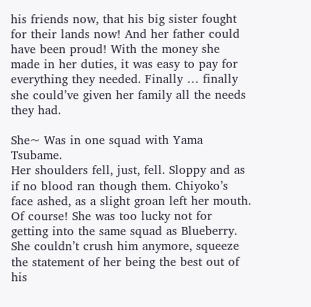his friends now, that his big sister fought for their lands now! And her father could have been proud! With the money she made in her duties, it was easy to pay for everything they needed. Finally … finally she could’ve given her family all the needs they had.

She~ Was in one squad with Yama Tsubame.
Her shoulders fell, just, fell. Sloppy and as if no blood ran though them. Chiyoko’s face ashed, as a slight groan left her mouth. Of course! She was too lucky not for getting into the same squad as Blueberry. She couldn’t crush him anymore, squeeze the statement of her being the best out of his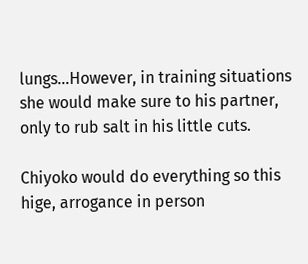lungs…However, in training situations she would make sure to his partner, only to rub salt in his little cuts.

Chiyoko would do everything so this hige, arrogance in person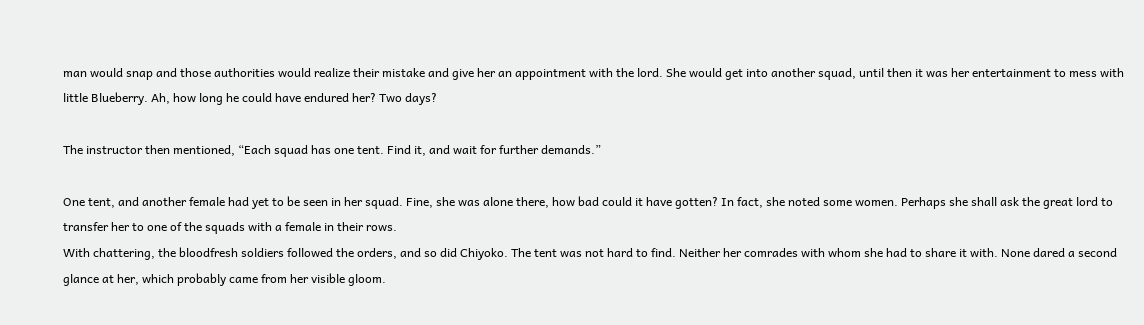man would snap and those authorities would realize their mistake and give her an appointment with the lord. She would get into another squad, until then it was her entertainment to mess with little Blueberry. Ah, how long he could have endured her? Two days?

The instructor then mentioned, “Each squad has one tent. Find it, and wait for further demands.”

One tent, and another female had yet to be seen in her squad. Fine, she was alone there, how bad could it have gotten? In fact, she noted some women. Perhaps she shall ask the great lord to transfer her to one of the squads with a female in their rows.
With chattering, the bloodfresh soldiers followed the orders, and so did Chiyoko. The tent was not hard to find. Neither her comrades with whom she had to share it with. None dared a second glance at her, which probably came from her visible gloom.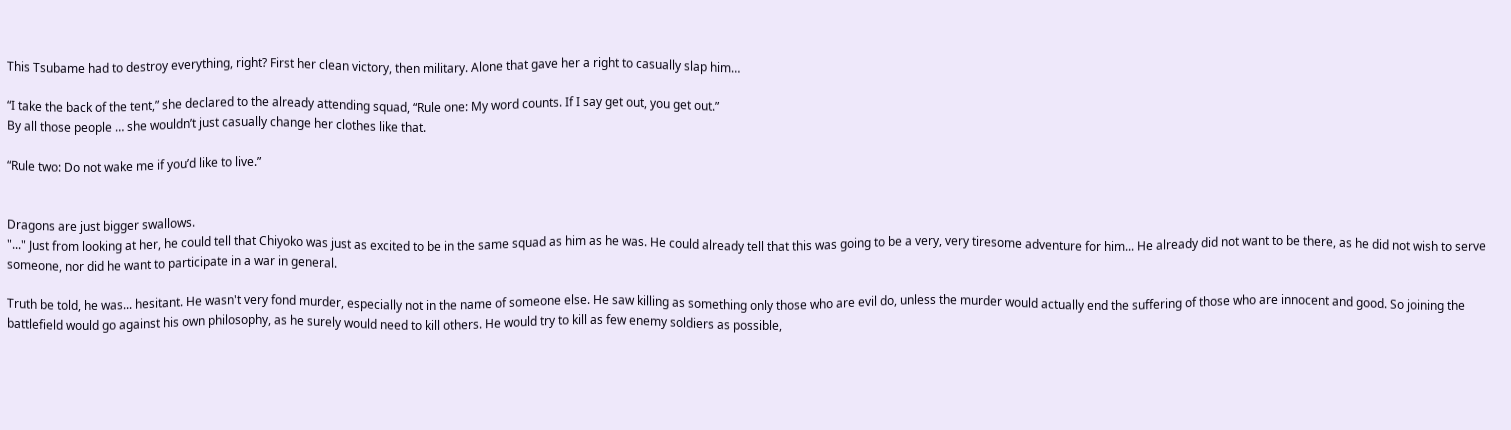This Tsubame had to destroy everything, right? First her clean victory, then military. Alone that gave her a right to casually slap him…

“I take the back of the tent,” she declared to the already attending squad, “Rule one: My word counts. If I say get out, you get out.”
By all those people … she wouldn’t just casually change her clothes like that.

“Rule two: Do not wake me if you’d like to live.”


Dragons are just bigger swallows.
"..." Just from looking at her, he could tell that Chiyoko was just as excited to be in the same squad as him as he was. He could already tell that this was going to be a very, very tiresome adventure for him... He already did not want to be there, as he did not wish to serve someone, nor did he want to participate in a war in general.

Truth be told, he was... hesitant. He wasn't very fond murder, especially not in the name of someone else. He saw killing as something only those who are evil do, unless the murder would actually end the suffering of those who are innocent and good. So joining the battlefield would go against his own philosophy, as he surely would need to kill others. He would try to kill as few enemy soldiers as possible,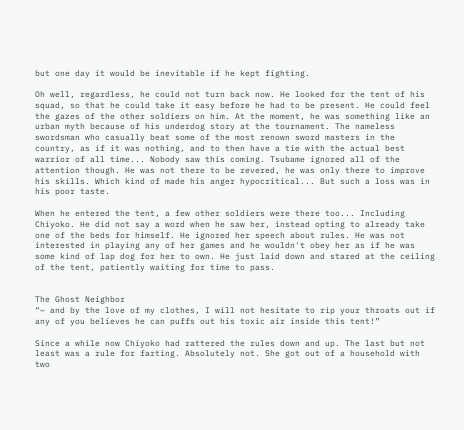but one day it would be inevitable if he kept fighting.

Oh well, regardless, he could not turn back now. He looked for the tent of his squad, so that he could take it easy before he had to be present. He could feel the gazes of the other soldiers on him. At the moment, he was something like an urban myth because of his underdog story at the tournament. The nameless swordsman who casually beat some of the most renown sword masters in the country, as if it was nothing, and to then have a tie with the actual best warrior of all time... Nobody saw this coming. Tsubame ignored all of the attention though. He was not there to be revered, he was only there to improve his skills. Which kind of made his anger hypocritical... But such a loss was in his poor taste.

When he entered the tent, a few other soldiers were there too... Including Chiyoko. He did not say a word when he saw her, instead opting to already take one of the beds for himself. He ignored her speech about rules. He was not interested in playing any of her games and he wouldn't obey her as if he was some kind of lap dog for her to own. He just laid down and stared at the ceiling of the tent, patiently waiting for time to pass.


The Ghost Neighbor
“~ and by the love of my clothes, I will not hesitate to rip your throats out if any of you believes he can puffs out his toxic air inside this tent!”

Since a while now Chiyoko had rattered the rules down and up. The last but not least was a rule for farting. Absolutely not. She got out of a household with two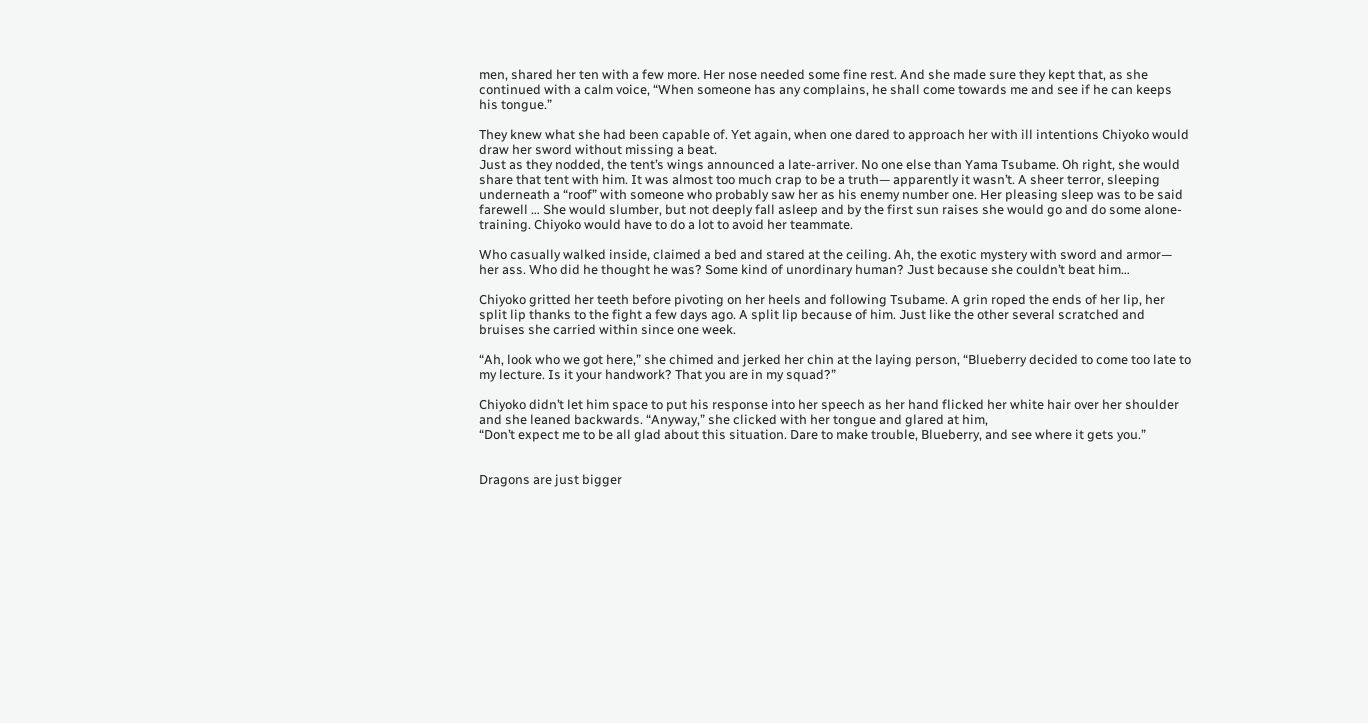men, shared her ten with a few more. Her nose needed some fine rest. And she made sure they kept that, as she continued with a calm voice, “When someone has any complains, he shall come towards me and see if he can keeps his tongue.”

They knew what she had been capable of. Yet again, when one dared to approach her with ill intentions Chiyoko would draw her sword without missing a beat.
Just as they nodded, the tent’s wings announced a late-arriver. No one else than Yama Tsubame. Oh right, she would share that tent with him. It was almost too much crap to be a truth— apparently it wasn’t. A sheer terror, sleeping underneath a “roof” with someone who probably saw her as his enemy number one. Her pleasing sleep was to be said farewell … She would slumber, but not deeply fall asleep and by the first sun raises she would go and do some alone-training. Chiyoko would have to do a lot to avoid her teammate.

Who casually walked inside, claimed a bed and stared at the ceiling. Ah, the exotic mystery with sword and armor— her ass. Who did he thought he was? Some kind of unordinary human? Just because she couldn’t beat him…

Chiyoko gritted her teeth before pivoting on her heels and following Tsubame. A grin roped the ends of her lip, her split lip thanks to the fight a few days ago. A split lip because of him. Just like the other several scratched and bruises she carried within since one week.

“Ah, look who we got here,” she chimed and jerked her chin at the laying person, “Blueberry decided to come too late to my lecture. Is it your handwork? That you are in my squad?”

Chiyoko didn’t let him space to put his response into her speech as her hand flicked her white hair over her shoulder and she leaned backwards. “Anyway,” she clicked with her tongue and glared at him,
“Don’t expect me to be all glad about this situation. Dare to make trouble, Blueberry, and see where it gets you.”


Dragons are just bigger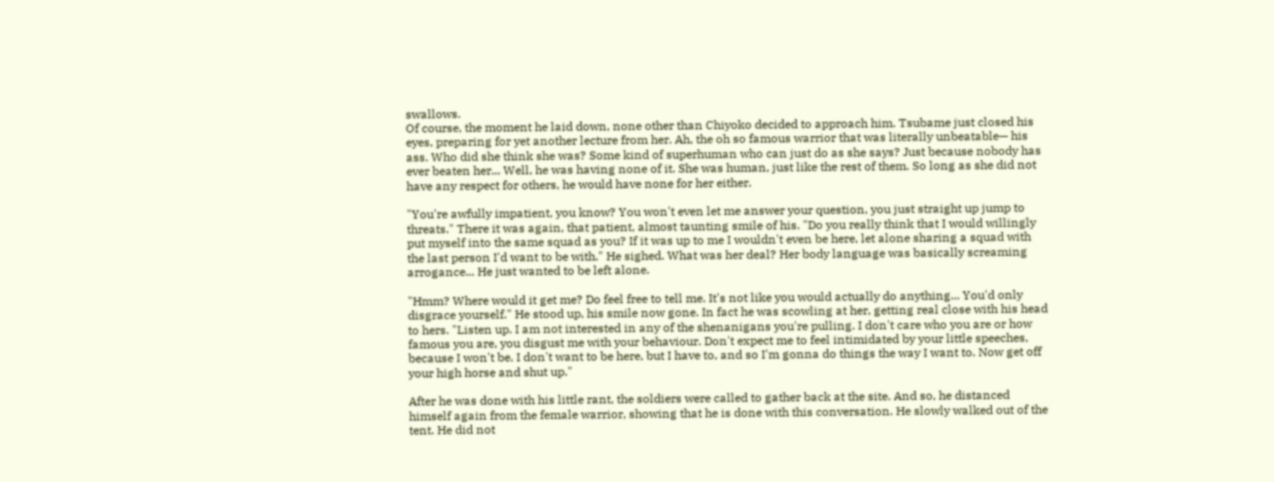swallows.
Of course, the moment he laid down, none other than Chiyoko decided to approach him. Tsubame just closed his eyes, preparing for yet another lecture from her. Ah, the oh so famous warrior that was literally unbeatable— his ass. Who did she think she was? Some kind of superhuman who can just do as she says? Just because nobody has ever beaten her... Well, he was having none of it. She was human, just like the rest of them. So long as she did not have any respect for others, he would have none for her either.

"You're awfully impatient, you know? You won't even let me answer your question, you just straight up jump to threats." There it was again, that patient, almost taunting smile of his. "Do you really think that I would willingly put myself into the same squad as you? If it was up to me I wouldn't even be here, let alone sharing a squad with the last person I'd want to be with." He sighed. What was her deal? Her body language was basically screaming arrogance... He just wanted to be left alone.

"Hmm? Where would it get me? Do feel free to tell me. It's not like you would actually do anything... You'd only disgrace yourself." He stood up, his smile now gone. In fact he was scowling at her, getting real close with his head to hers. "Listen up. I am not interested in any of the shenanigans you're pulling. I don't care who you are or how famous you are, you disgust me with your behaviour. Don't expect me to feel intimidated by your little speeches, because I won't be. I don't want to be here, but I have to, and so I'm gonna do things the way I want to. Now get off your high horse and shut up."

After he was done with his little rant, the soldiers were called to gather back at the site. And so, he distanced himself again from the female warrior, showing that he is done with this conversation. He slowly walked out of the tent. He did not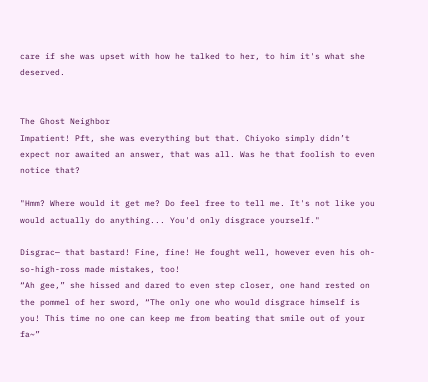care if she was upset with how he talked to her, to him it's what she deserved.


The Ghost Neighbor
Impatient! Pft, she was everything but that. Chiyoko simply didn’t expect nor awaited an answer, that was all. Was he that foolish to even notice that?

"Hmm? Where would it get me? Do feel free to tell me. It's not like you would actually do anything... You'd only disgrace yourself."

Disgrac— that bastard! Fine, fine! He fought well, however even his oh-so-high-ross made mistakes, too!
“Ah gee,” she hissed and dared to even step closer, one hand rested on the pommel of her sword, “The only one who would disgrace himself is you! This time no one can keep me from beating that smile out of your fa~”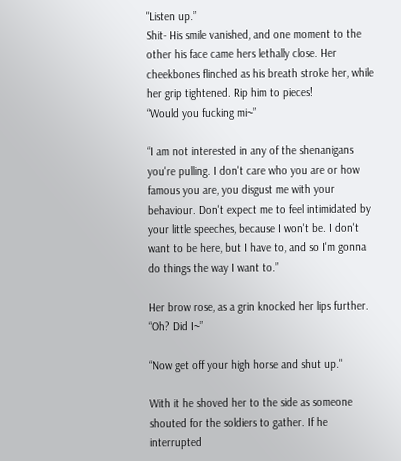"Listen up.”
Shit- His smile vanished, and one moment to the other his face came hers lethally close. Her cheekbones flinched as his breath stroke her, while her grip tightened. Rip him to pieces!
“Would you fucking mi~”

“I am not interested in any of the shenanigans you're pulling. I don't care who you are or how famous you are, you disgust me with your behaviour. Don't expect me to feel intimidated by your little speeches, because I won't be. I don't want to be here, but I have to, and so I'm gonna do things the way I want to.”

Her brow rose, as a grin knocked her lips further. “Oh? Did I~”

“Now get off your high horse and shut up."

With it he shoved her to the side as someone shouted for the soldiers to gather. If he interrupted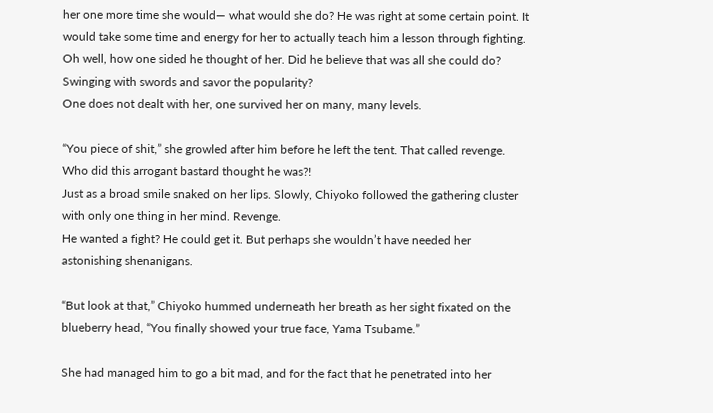her one more time she would— what would she do? He was right at some certain point. It would take some time and energy for her to actually teach him a lesson through fighting. Oh well, how one sided he thought of her. Did he believe that was all she could do? Swinging with swords and savor the popularity?
One does not dealt with her, one survived her on many, many levels.

“You piece of shit,” she growled after him before he left the tent. That called revenge. Who did this arrogant bastard thought he was?!
Just as a broad smile snaked on her lips. Slowly, Chiyoko followed the gathering cluster with only one thing in her mind. Revenge.
He wanted a fight? He could get it. But perhaps she wouldn’t have needed her astonishing shenanigans.

“But look at that,” Chiyoko hummed underneath her breath as her sight fixated on the blueberry head, “You finally showed your true face, Yama Tsubame.”

She had managed him to go a bit mad, and for the fact that he penetrated into her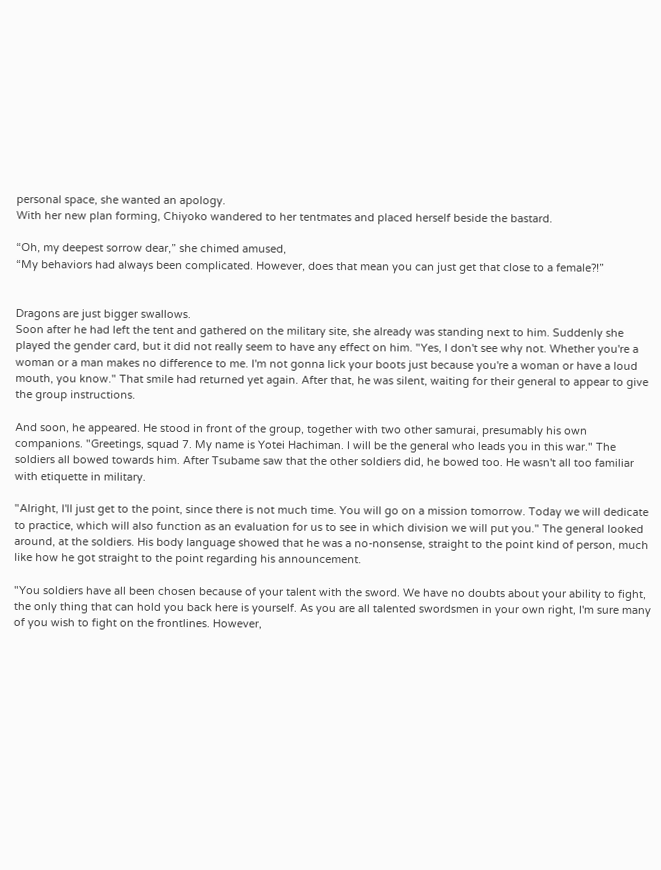personal space, she wanted an apology.
With her new plan forming, Chiyoko wandered to her tentmates and placed herself beside the bastard.

“Oh, my deepest sorrow dear,” she chimed amused,
“My behaviors had always been complicated. However, does that mean you can just get that close to a female?!”


Dragons are just bigger swallows.
Soon after he had left the tent and gathered on the military site, she already was standing next to him. Suddenly she played the gender card, but it did not really seem to have any effect on him. "Yes, I don't see why not. Whether you're a woman or a man makes no difference to me. I'm not gonna lick your boots just because you're a woman or have a loud mouth, you know." That smile had returned yet again. After that, he was silent, waiting for their general to appear to give the group instructions.

And soon, he appeared. He stood in front of the group, together with two other samurai, presumably his own companions. "Greetings, squad 7. My name is Yotei Hachiman. I will be the general who leads you in this war." The soldiers all bowed towards him. After Tsubame saw that the other soldiers did, he bowed too. He wasn't all too familiar with etiquette in military.

"Alright, I'll just get to the point, since there is not much time. You will go on a mission tomorrow. Today we will dedicate to practice, which will also function as an evaluation for us to see in which division we will put you." The general looked around, at the soldiers. His body language showed that he was a no-nonsense, straight to the point kind of person, much like how he got straight to the point regarding his announcement.

"You soldiers have all been chosen because of your talent with the sword. We have no doubts about your ability to fight, the only thing that can hold you back here is yourself. As you are all talented swordsmen in your own right, I'm sure many of you wish to fight on the frontlines. However,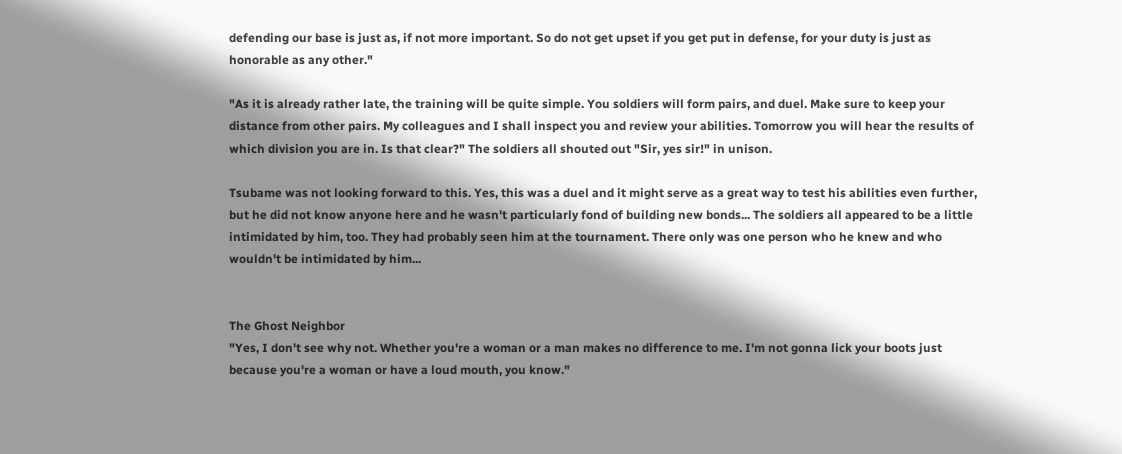defending our base is just as, if not more important. So do not get upset if you get put in defense, for your duty is just as honorable as any other."

"As it is already rather late, the training will be quite simple. You soldiers will form pairs, and duel. Make sure to keep your distance from other pairs. My colleagues and I shall inspect you and review your abilities. Tomorrow you will hear the results of which division you are in. Is that clear?" The soldiers all shouted out "Sir, yes sir!" in unison.

Tsubame was not looking forward to this. Yes, this was a duel and it might serve as a great way to test his abilities even further, but he did not know anyone here and he wasn't particularly fond of building new bonds... The soldiers all appeared to be a little intimidated by him, too. They had probably seen him at the tournament. There only was one person who he knew and who wouldn't be intimidated by him...


The Ghost Neighbor
"Yes, I don't see why not. Whether you're a woman or a man makes no difference to me. I'm not gonna lick your boots just because you're a woman or have a loud mouth, you know."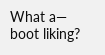What a— boot liking?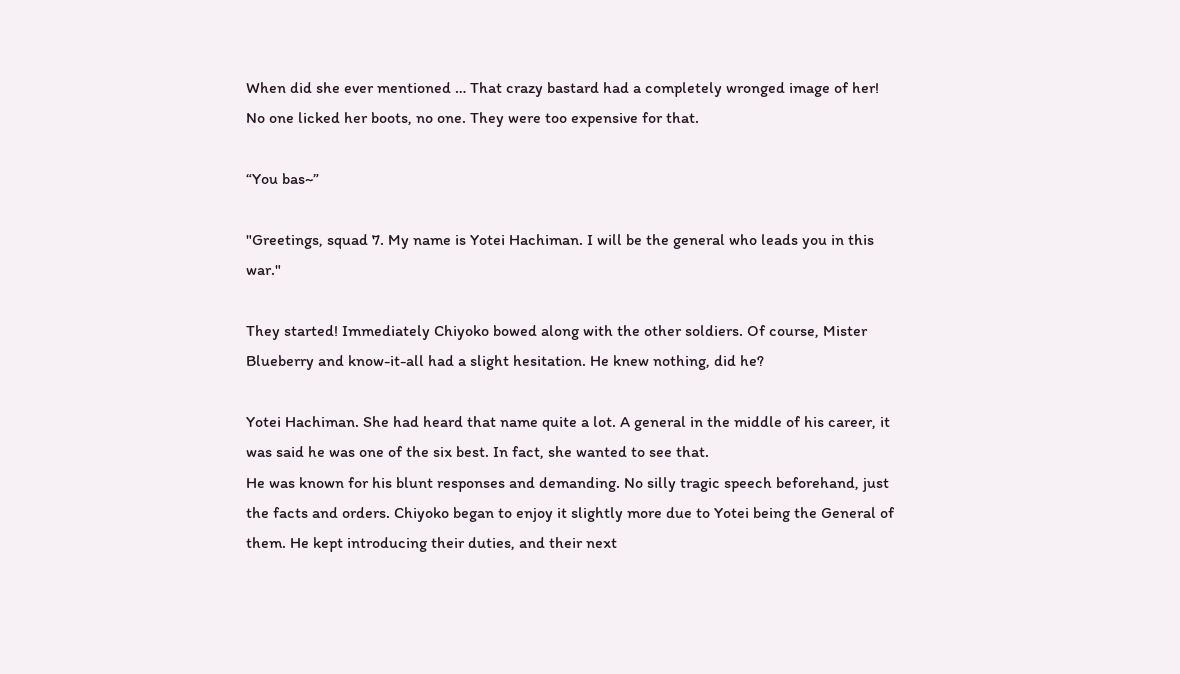When did she ever mentioned … That crazy bastard had a completely wronged image of her! No one licked her boots, no one. They were too expensive for that.

“You bas~”

"Greetings, squad 7. My name is Yotei Hachiman. I will be the general who leads you in this war."

They started! Immediately Chiyoko bowed along with the other soldiers. Of course, Mister Blueberry and know-it-all had a slight hesitation. He knew nothing, did he?

Yotei Hachiman. She had heard that name quite a lot. A general in the middle of his career, it was said he was one of the six best. In fact, she wanted to see that.
He was known for his blunt responses and demanding. No silly tragic speech beforehand, just the facts and orders. Chiyoko began to enjoy it slightly more due to Yotei being the General of them. He kept introducing their duties, and their next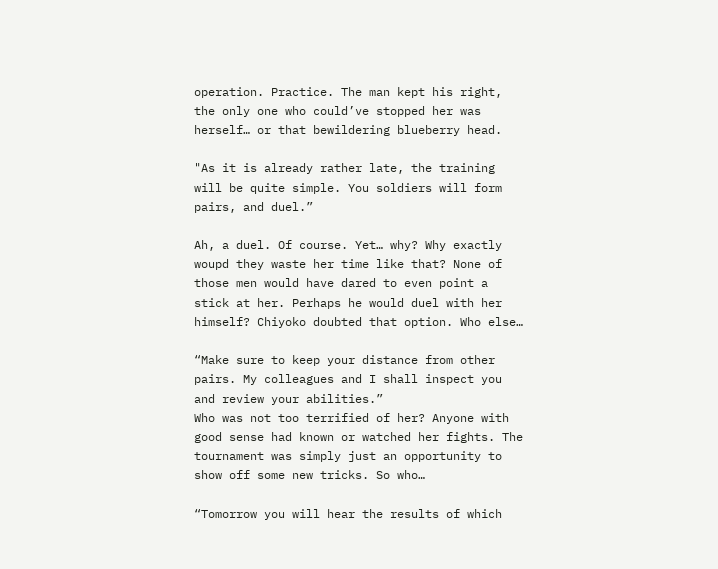operation. Practice. The man kept his right, the only one who could’ve stopped her was herself… or that bewildering blueberry head.

"As it is already rather late, the training will be quite simple. You soldiers will form pairs, and duel.”

Ah, a duel. Of course. Yet… why? Why exactly woupd they waste her time like that? None of those men would have dared to even point a stick at her. Perhaps he would duel with her himself? Chiyoko doubted that option. Who else…

“Make sure to keep your distance from other pairs. My colleagues and I shall inspect you and review your abilities.”
Who was not too terrified of her? Anyone with good sense had known or watched her fights. The tournament was simply just an opportunity to show off some new tricks. So who…

“Tomorrow you will hear the results of which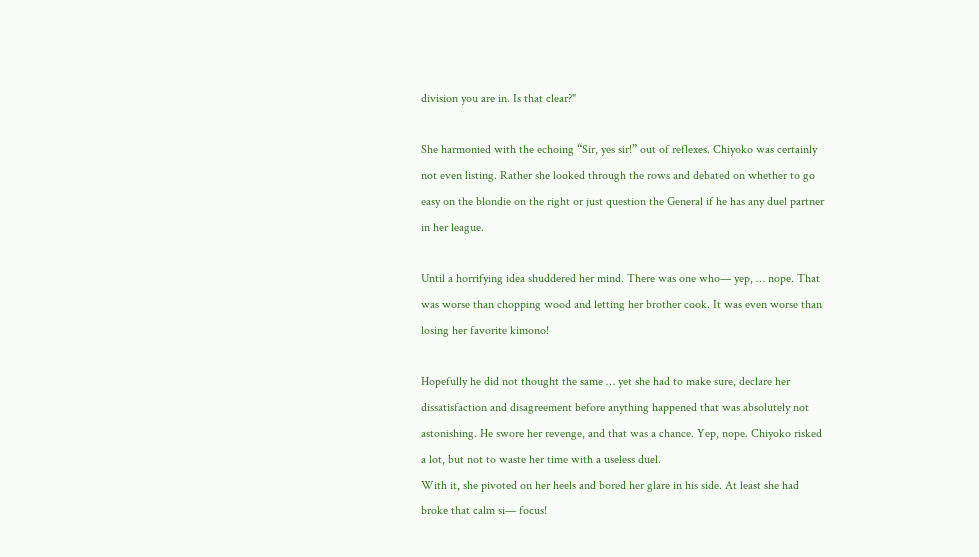division you are in. Is that clear?"

She harmonied with the echoing “Sir, yes sir!” out of reflexes. Chiyoko was certainly not even listing. Rather she looked through the rows and debated on whether to go easy on the blondie on the right or just question the General if he has any duel partner in her league.

Until a horrifying idea shuddered her mind. There was one who— yep, … nope. That was worse than chopping wood and letting her brother cook. It was even worse than losing her favorite kimono!

Hopefully he did not thought the same … yet she had to make sure, declare her dissatisfaction and disagreement before anything happened that was absolutely not astonishing. He swore her revenge, and that was a chance. Yep, nope. Chiyoko risked a lot, but not to waste her time with a useless duel.
With it, she pivoted on her heels and bored her glare in his side. At least she had broke that calm si— focus!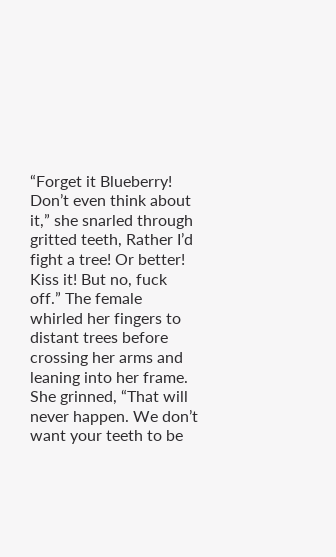“Forget it Blueberry! Don’t even think about it,” she snarled through gritted teeth, Rather I’d fight a tree! Or better! Kiss it! But no, fuck off.” The female whirled her fingers to distant trees before crossing her arms and leaning into her frame. She grinned, “That will never happen. We don’t want your teeth to be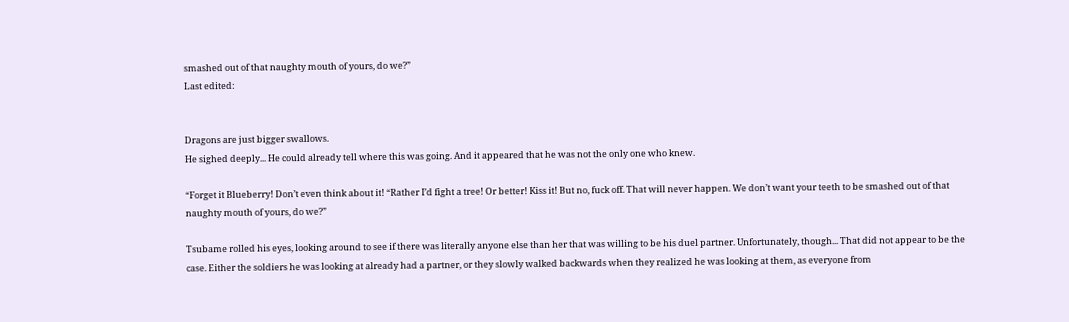smashed out of that naughty mouth of yours, do we?”
Last edited:


Dragons are just bigger swallows.
He sighed deeply... He could already tell where this was going. And it appeared that he was not the only one who knew.

“Forget it Blueberry! Don’t even think about it! “Rather I’d fight a tree! Or better! Kiss it! But no, fuck off. That will never happen. We don’t want your teeth to be smashed out of that naughty mouth of yours, do we?”

Tsubame rolled his eyes, looking around to see if there was literally anyone else than her that was willing to be his duel partner. Unfortunately, though... That did not appear to be the case. Either the soldiers he was looking at already had a partner, or they slowly walked backwards when they realized he was looking at them, as everyone from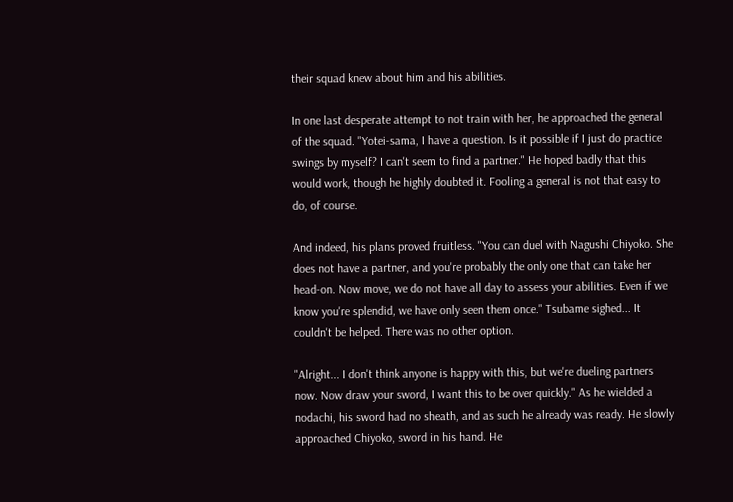their squad knew about him and his abilities.

In one last desperate attempt to not train with her, he approached the general of the squad. "Yotei-sama, I have a question. Is it possible if I just do practice swings by myself? I can't seem to find a partner." He hoped badly that this would work, though he highly doubted it. Fooling a general is not that easy to do, of course.

And indeed, his plans proved fruitless. "You can duel with Nagushi Chiyoko. She does not have a partner, and you're probably the only one that can take her head-on. Now move, we do not have all day to assess your abilities. Even if we know you're splendid, we have only seen them once." Tsubame sighed... It couldn't be helped. There was no other option.

"Alright... I don't think anyone is happy with this, but we're dueling partners now. Now draw your sword, I want this to be over quickly." As he wielded a nodachi, his sword had no sheath, and as such he already was ready. He slowly approached Chiyoko, sword in his hand. He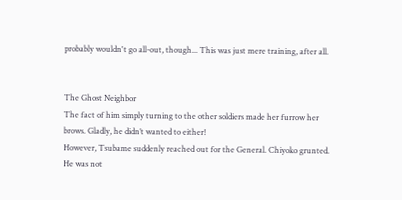probably wouldn't go all-out, though... This was just mere training, after all.


The Ghost Neighbor
The fact of him simply turning to the other soldiers made her furrow her brows. Gladly, he didn’t wanted to either!
However, Tsubame suddenly reached out for the General. Chiyoko grunted. He was not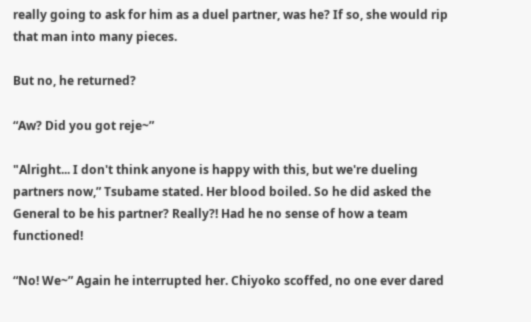really going to ask for him as a duel partner, was he? If so, she would rip that man into many pieces.

But no, he returned?

“Aw? Did you got reje~”

"Alright... I don't think anyone is happy with this, but we're dueling partners now,” Tsubame stated. Her blood boiled. So he did asked the General to be his partner? Really?! Had he no sense of how a team functioned!

“No! We~” Again he interrupted her. Chiyoko scoffed, no one ever dared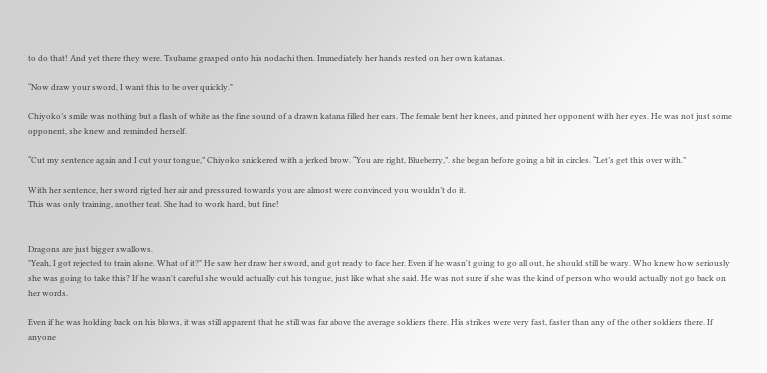to do that! And yet there they were. Tsubame grasped onto his nodachi then. Immediately her hands rested on her own katanas.

“Now draw your sword, I want this to be over quickly."

Chiyoko’s smile was nothing but a flash of white as the fine sound of a drawn katana filled her ears. The female bent her knees, and pinned her opponent with her eyes. He was not just some opponent, she knew and reminded herself.

“Cut my sentence again and I cut your tongue,” Chiyoko snickered with a jerked brow. “You are right, Blueberry,”. she began before going a bit in circles. “Let’s get this over with.”

With her sentence, her sword rigted her air and pressured towards you are almost were convinced you wouldn’t do it.
This was only training, another teat. She had to work hard, but fine!


Dragons are just bigger swallows.
"Yeah, I got rejected to train alone. What of it?" He saw her draw her sword, and got ready to face her. Even if he wasn't going to go all out, he should still be wary. Who knew how seriously she was going to take this? If he wasn't careful she would actually cut his tongue, just like what she said. He was not sure if she was the kind of person who would actually not go back on her words.

Even if he was holding back on his blows, it was still apparent that he still was far above the average soldiers there. His strikes were very fast, faster than any of the other soldiers there. If anyone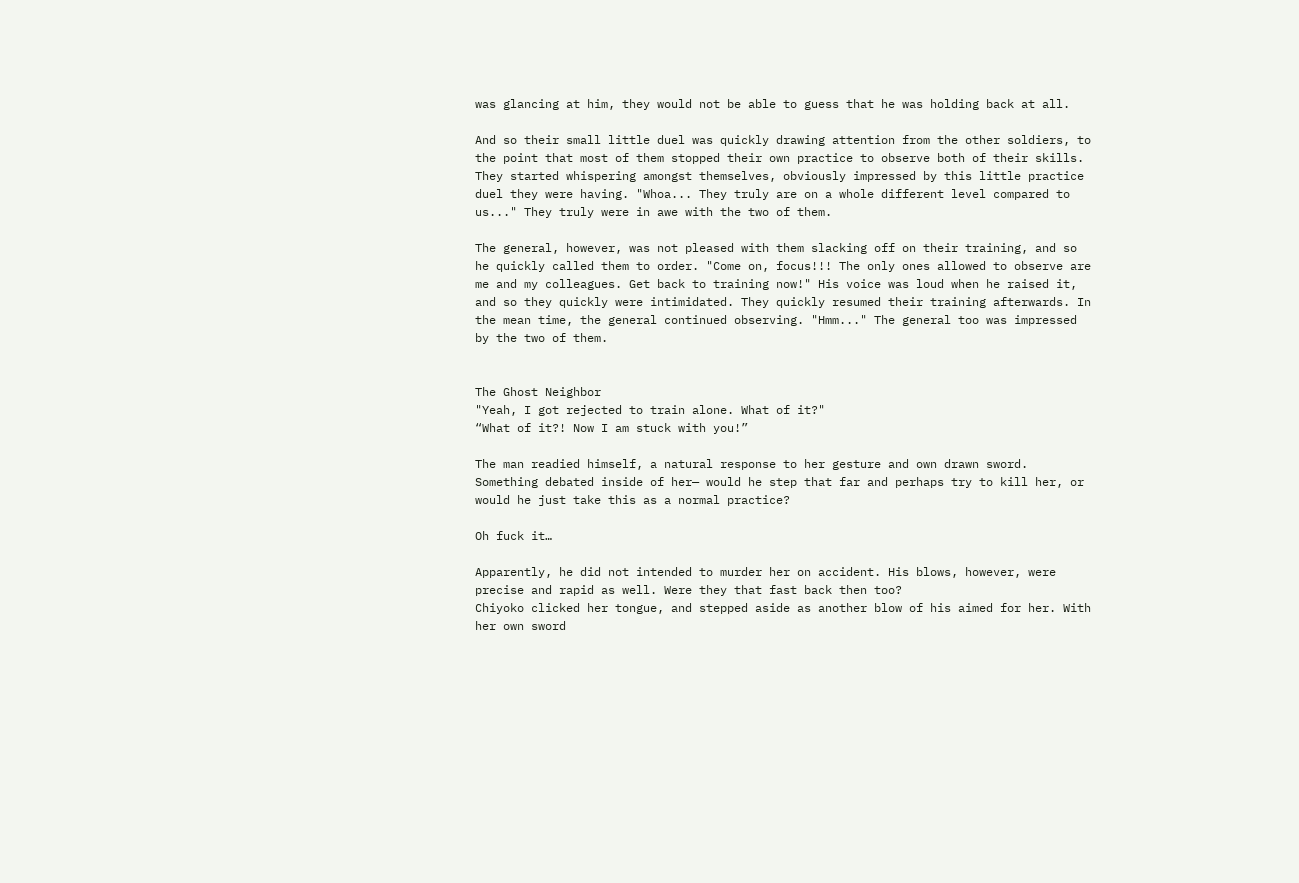was glancing at him, they would not be able to guess that he was holding back at all.

And so their small little duel was quickly drawing attention from the other soldiers, to the point that most of them stopped their own practice to observe both of their skills. They started whispering amongst themselves, obviously impressed by this little practice duel they were having. "Whoa... They truly are on a whole different level compared to us..." They truly were in awe with the two of them.

The general, however, was not pleased with them slacking off on their training, and so he quickly called them to order. "Come on, focus!!! The only ones allowed to observe are me and my colleagues. Get back to training now!" His voice was loud when he raised it, and so they quickly were intimidated. They quickly resumed their training afterwards. In the mean time, the general continued observing. "Hmm..." The general too was impressed by the two of them.


The Ghost Neighbor
"Yeah, I got rejected to train alone. What of it?"
“What of it?! Now I am stuck with you!”

The man readied himself, a natural response to her gesture and own drawn sword. Something debated inside of her— would he step that far and perhaps try to kill her, or would he just take this as a normal practice?

Oh fuck it…

Apparently, he did not intended to murder her on accident. His blows, however, were precise and rapid as well. Were they that fast back then too?
Chiyoko clicked her tongue, and stepped aside as another blow of his aimed for her. With her own sword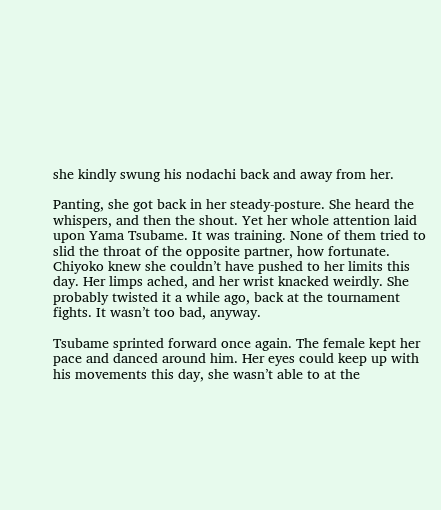she kindly swung his nodachi back and away from her.

Panting, she got back in her steady-posture. She heard the whispers, and then the shout. Yet her whole attention laid upon Yama Tsubame. It was training. None of them tried to slid the throat of the opposite partner, how fortunate.
Chiyoko knew she couldn’t have pushed to her limits this day. Her limps ached, and her wrist knacked weirdly. She probably twisted it a while ago, back at the tournament fights. It wasn’t too bad, anyway.

Tsubame sprinted forward once again. The female kept her pace and danced around him. Her eyes could keep up with his movements this day, she wasn’t able to at the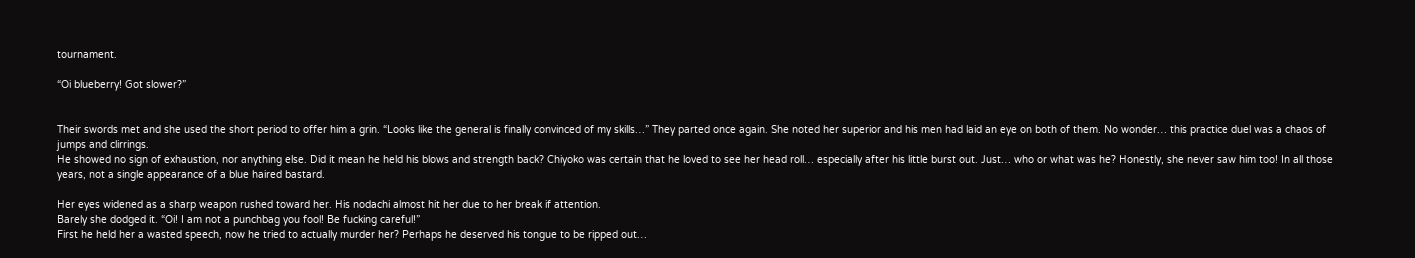tournament.

“Oi blueberry! Got slower?”


Their swords met and she used the short period to offer him a grin. “Looks like the general is finally convinced of my skills…” They parted once again. She noted her superior and his men had laid an eye on both of them. No wonder… this practice duel was a chaos of jumps and clirrings.
He showed no sign of exhaustion, nor anything else. Did it mean he held his blows and strength back? Chiyoko was certain that he loved to see her head roll… especially after his little burst out. Just… who or what was he? Honestly, she never saw him too! In all those years, not a single appearance of a blue haired bastard.

Her eyes widened as a sharp weapon rushed toward her. His nodachi almost hit her due to her break if attention.
Barely she dodged it. “Oi! I am not a punchbag you fool! Be fucking careful!”
First he held her a wasted speech, now he tried to actually murder her? Perhaps he deserved his tongue to be ripped out…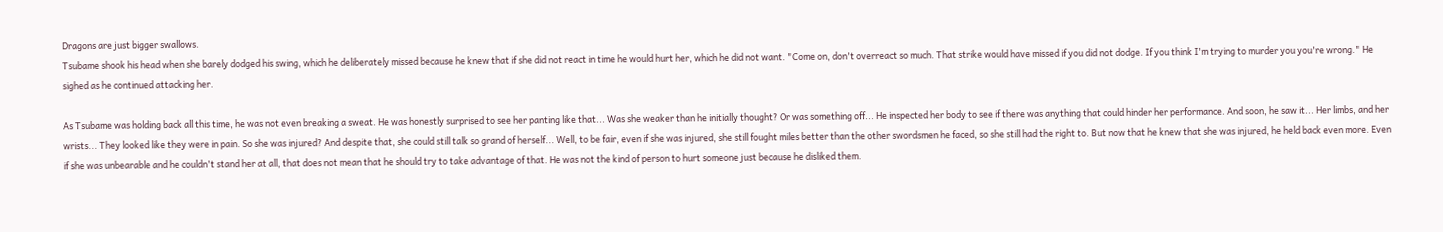Dragons are just bigger swallows.
Tsubame shook his head when she barely dodged his swing, which he deliberately missed because he knew that if she did not react in time he would hurt her, which he did not want. "Come on, don't overreact so much. That strike would have missed if you did not dodge. If you think I'm trying to murder you you're wrong." He sighed as he continued attacking her.

As Tsubame was holding back all this time, he was not even breaking a sweat. He was honestly surprised to see her panting like that... Was she weaker than he initially thought? Or was something off... He inspected her body to see if there was anything that could hinder her performance. And soon, he saw it... Her limbs, and her wrists... They looked like they were in pain. So she was injured? And despite that, she could still talk so grand of herself... Well, to be fair, even if she was injured, she still fought miles better than the other swordsmen he faced, so she still had the right to. But now that he knew that she was injured, he held back even more. Even if she was unbearable and he couldn't stand her at all, that does not mean that he should try to take advantage of that. He was not the kind of person to hurt someone just because he disliked them.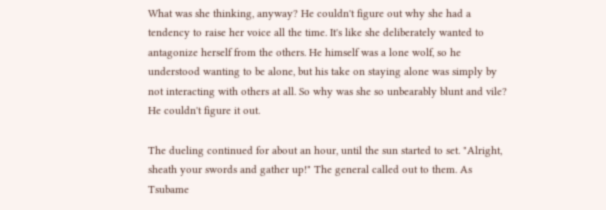What was she thinking, anyway? He couldn't figure out why she had a tendency to raise her voice all the time. It's like she deliberately wanted to antagonize herself from the others. He himself was a lone wolf, so he understood wanting to be alone, but his take on staying alone was simply by not interacting with others at all. So why was she so unbearably blunt and vile? He couldn't figure it out.

The dueling continued for about an hour, until the sun started to set. "Alright, sheath your swords and gather up!" The general called out to them. As Tsubame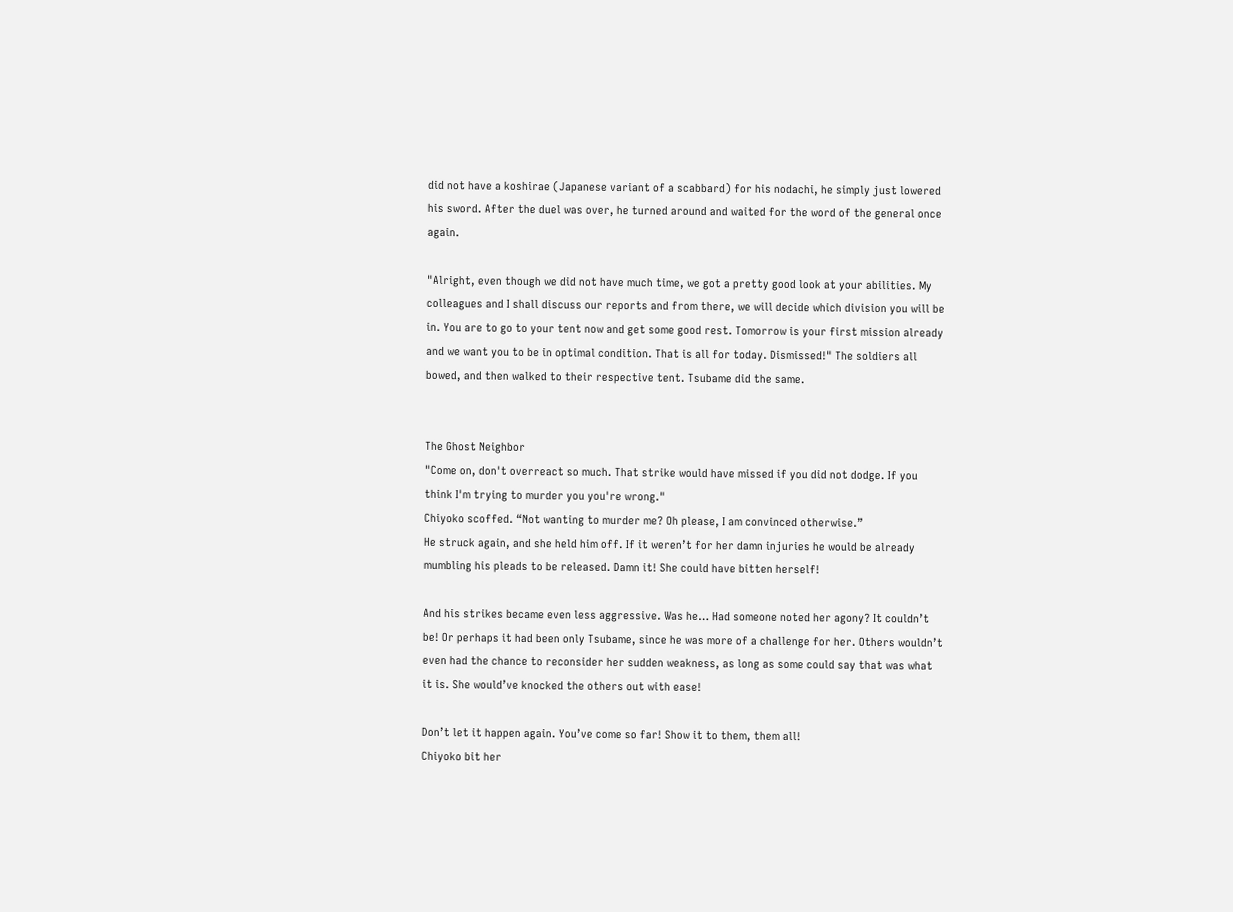did not have a koshirae (Japanese variant of a scabbard) for his nodachi, he simply just lowered his sword. After the duel was over, he turned around and waited for the word of the general once again.

"Alright, even though we did not have much time, we got a pretty good look at your abilities. My colleagues and I shall discuss our reports and from there, we will decide which division you will be in. You are to go to your tent now and get some good rest. Tomorrow is your first mission already and we want you to be in optimal condition. That is all for today. Dismissed!" The soldiers all bowed, and then walked to their respective tent. Tsubame did the same.


The Ghost Neighbor
"Come on, don't overreact so much. That strike would have missed if you did not dodge. If you think I'm trying to murder you you're wrong."
Chiyoko scoffed. “Not wanting to murder me? Oh please, I am convinced otherwise.”
He struck again, and she held him off. If it weren’t for her damn injuries he would be already mumbling his pleads to be released. Damn it! She could have bitten herself!

And his strikes became even less aggressive. Was he… Had someone noted her agony? It couldn’t be! Or perhaps it had been only Tsubame, since he was more of a challenge for her. Others wouldn’t even had the chance to reconsider her sudden weakness, as long as some could say that was what it is. She would’ve knocked the others out with ease!

Don’t let it happen again. You’ve come so far! Show it to them, them all!
Chiyoko bit her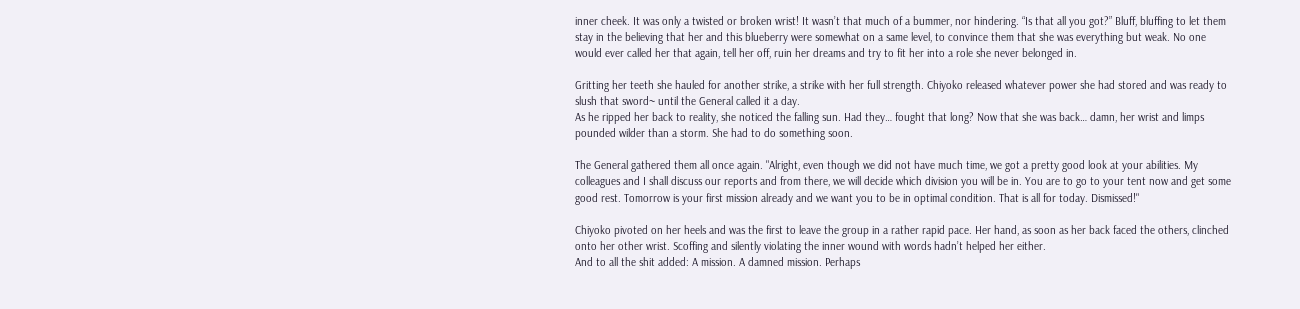inner cheek. It was only a twisted or broken wrist! It wasn’t that much of a bummer, nor hindering. “Is that all you got?” Bluff, bluffing to let them stay in the believing that her and this blueberry were somewhat on a same level, to convince them that she was everything but weak. No one would ever called her that again, tell her off, ruin her dreams and try to fit her into a role she never belonged in.

Gritting her teeth she hauled for another strike, a strike with her full strength. Chiyoko released whatever power she had stored and was ready to slush that sword~ until the General called it a day.
As he ripped her back to reality, she noticed the falling sun. Had they… fought that long? Now that she was back… damn, her wrist and limps pounded wilder than a storm. She had to do something soon.

The General gathered them all once again. "Alright, even though we did not have much time, we got a pretty good look at your abilities. My colleagues and I shall discuss our reports and from there, we will decide which division you will be in. You are to go to your tent now and get some good rest. Tomorrow is your first mission already and we want you to be in optimal condition. That is all for today. Dismissed!"

Chiyoko pivoted on her heels and was the first to leave the group in a rather rapid pace. Her hand, as soon as her back faced the others, clinched onto her other wrist. Scoffing and silently violating the inner wound with words hadn’t helped her either.
And to all the shit added: A mission. A damned mission. Perhaps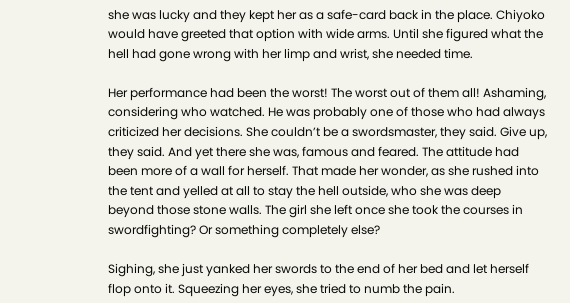she was lucky and they kept her as a safe-card back in the place. Chiyoko would have greeted that option with wide arms. Until she figured what the hell had gone wrong with her limp and wrist, she needed time.

Her performance had been the worst! The worst out of them all! Ashaming, considering who watched. He was probably one of those who had always criticized her decisions. She couldn’t be a swordsmaster, they said. Give up, they said. And yet there she was, famous and feared. The attitude had been more of a wall for herself. That made her wonder, as she rushed into the tent and yelled at all to stay the hell outside, who she was deep beyond those stone walls. The girl she left once she took the courses in swordfighting? Or something completely else?

Sighing, she just yanked her swords to the end of her bed and let herself flop onto it. Squeezing her eyes, she tried to numb the pain.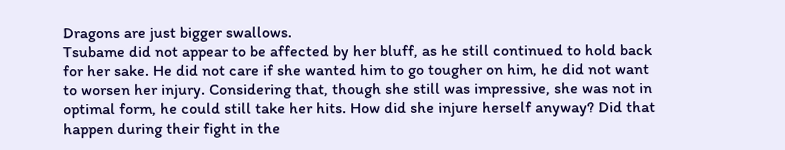Dragons are just bigger swallows.
Tsubame did not appear to be affected by her bluff, as he still continued to hold back for her sake. He did not care if she wanted him to go tougher on him, he did not want to worsen her injury. Considering that, though she still was impressive, she was not in optimal form, he could still take her hits. How did she injure herself anyway? Did that happen during their fight in the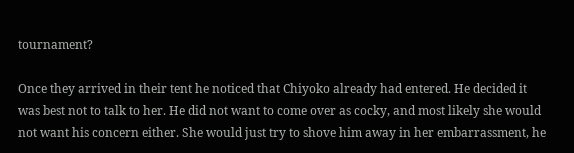tournament?

Once they arrived in their tent he noticed that Chiyoko already had entered. He decided it was best not to talk to her. He did not want to come over as cocky, and most likely she would not want his concern either. She would just try to shove him away in her embarrassment, he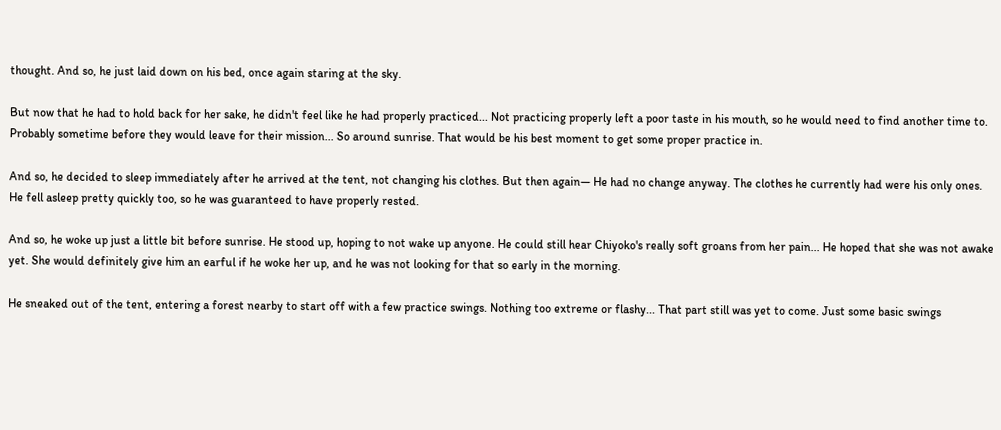thought. And so, he just laid down on his bed, once again staring at the sky.

But now that he had to hold back for her sake, he didn't feel like he had properly practiced... Not practicing properly left a poor taste in his mouth, so he would need to find another time to. Probably sometime before they would leave for their mission... So around sunrise. That would be his best moment to get some proper practice in.

And so, he decided to sleep immediately after he arrived at the tent, not changing his clothes. But then again— He had no change anyway. The clothes he currently had were his only ones. He fell asleep pretty quickly too, so he was guaranteed to have properly rested.

And so, he woke up just a little bit before sunrise. He stood up, hoping to not wake up anyone. He could still hear Chiyoko's really soft groans from her pain... He hoped that she was not awake yet. She would definitely give him an earful if he woke her up, and he was not looking for that so early in the morning.

He sneaked out of the tent, entering a forest nearby to start off with a few practice swings. Nothing too extreme or flashy... That part still was yet to come. Just some basic swings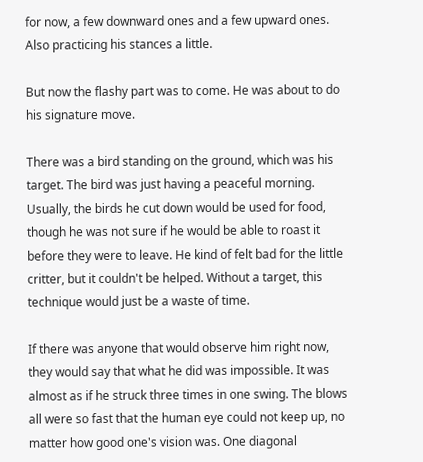for now, a few downward ones and a few upward ones. Also practicing his stances a little.

But now the flashy part was to come. He was about to do his signature move.

There was a bird standing on the ground, which was his target. The bird was just having a peaceful morning. Usually, the birds he cut down would be used for food, though he was not sure if he would be able to roast it before they were to leave. He kind of felt bad for the little critter, but it couldn't be helped. Without a target, this technique would just be a waste of time.

If there was anyone that would observe him right now, they would say that what he did was impossible. It was almost as if he struck three times in one swing. The blows all were so fast that the human eye could not keep up, no matter how good one's vision was. One diagonal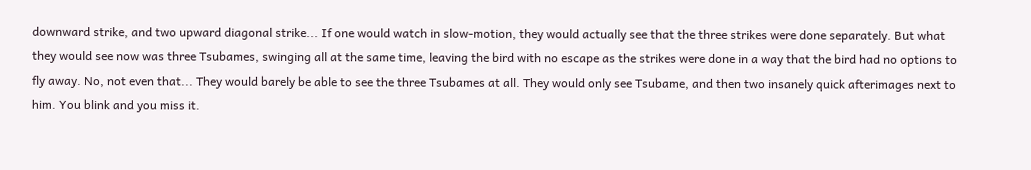downward strike, and two upward diagonal strike... If one would watch in slow-motion, they would actually see that the three strikes were done separately. But what they would see now was three Tsubames, swinging all at the same time, leaving the bird with no escape as the strikes were done in a way that the bird had no options to fly away. No, not even that... They would barely be able to see the three Tsubames at all. They would only see Tsubame, and then two insanely quick afterimages next to him. You blink and you miss it.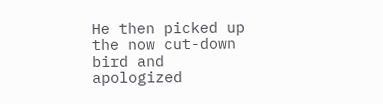He then picked up the now cut-down bird and apologized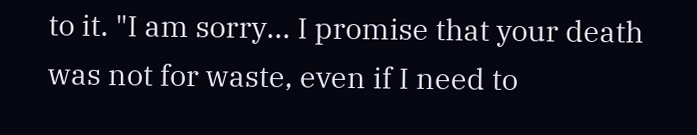to it. "I am sorry... I promise that your death was not for waste, even if I need to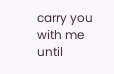carry you with me until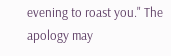evening to roast you." The apology may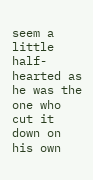seem a little half-hearted as he was the one who cut it down on his own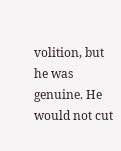volition, but he was genuine. He would not cut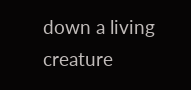down a living creature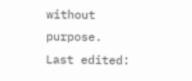without purpose.
Last edited: